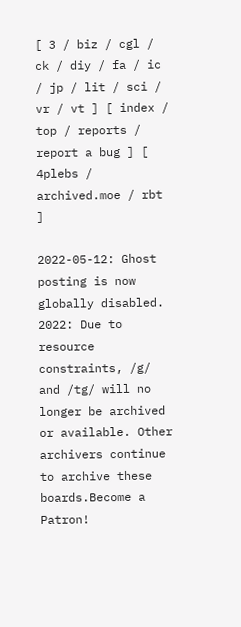[ 3 / biz / cgl / ck / diy / fa / ic / jp / lit / sci / vr / vt ] [ index / top / reports / report a bug ] [ 4plebs / archived.moe / rbt ]

2022-05-12: Ghost posting is now globally disabled. 2022: Due to resource constraints, /g/ and /tg/ will no longer be archived or available. Other archivers continue to archive these boards.Become a Patron!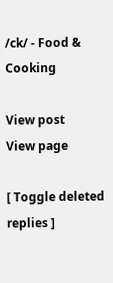/ck/ - Food & Cooking

View post
View page

[ Toggle deleted replies ]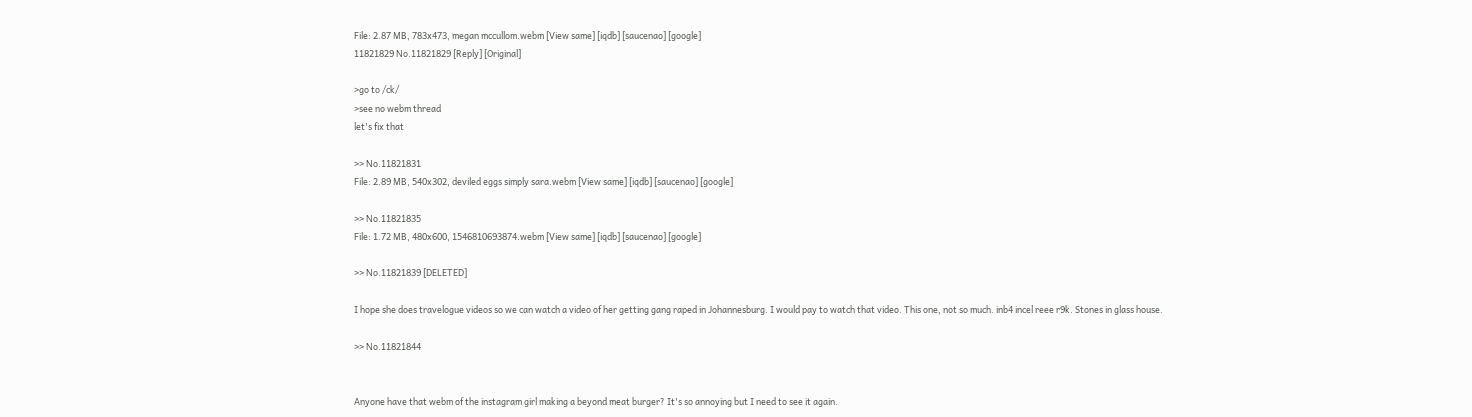File: 2.87 MB, 783x473, megan mccullom.webm [View same] [iqdb] [saucenao] [google]
11821829 No.11821829 [Reply] [Original]

>go to /ck/
>see no webm thread
let's fix that

>> No.11821831
File: 2.89 MB, 540x302, deviled eggs simply sara.webm [View same] [iqdb] [saucenao] [google]

>> No.11821835
File: 1.72 MB, 480x600, 1546810693874.webm [View same] [iqdb] [saucenao] [google]

>> No.11821839 [DELETED]

I hope she does travelogue videos so we can watch a video of her getting gang raped in Johannesburg. I would pay to watch that video. This one, not so much. inb4 incel reee r9k. Stones in glass house.

>> No.11821844


Anyone have that webm of the instagram girl making a beyond meat burger? It's so annoying but I need to see it again.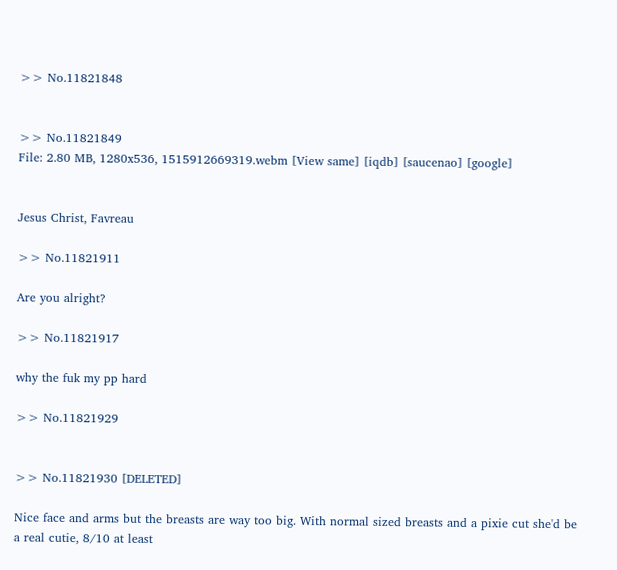>> No.11821848


>> No.11821849
File: 2.80 MB, 1280x536, 1515912669319.webm [View same] [iqdb] [saucenao] [google]


Jesus Christ, Favreau

>> No.11821911

Are you alright?

>> No.11821917

why the fuk my pp hard

>> No.11821929


>> No.11821930 [DELETED]

Nice face and arms but the breasts are way too big. With normal sized breasts and a pixie cut she'd be a real cutie, 8/10 at least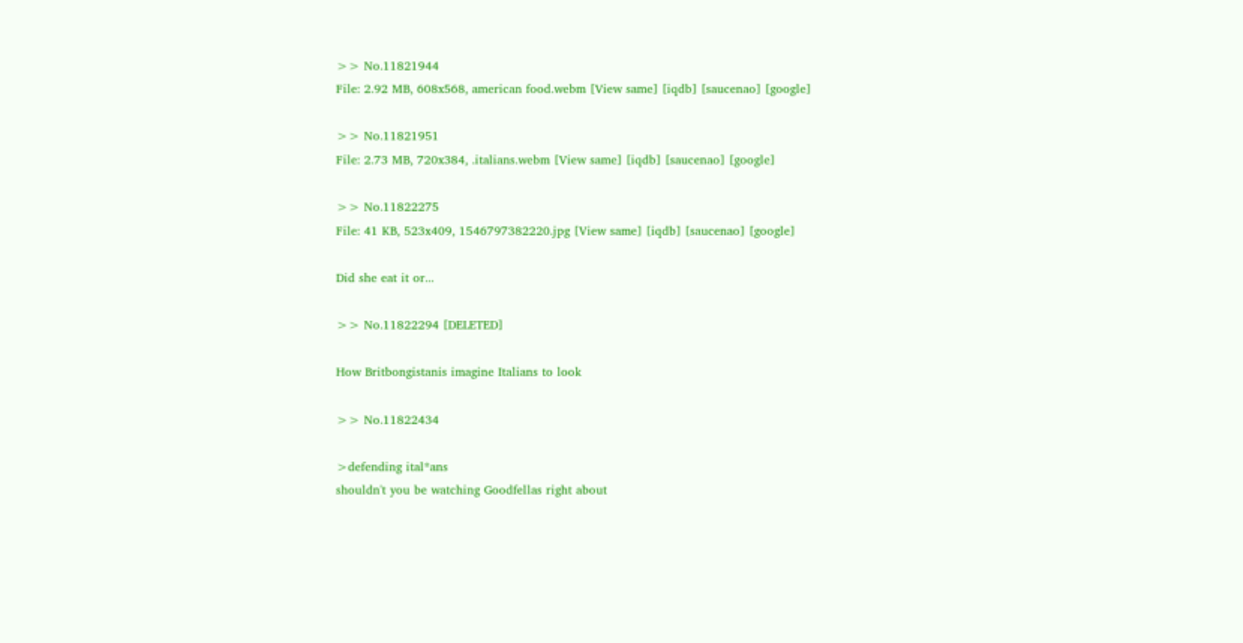>> No.11821944
File: 2.92 MB, 608x568, american food.webm [View same] [iqdb] [saucenao] [google]

>> No.11821951
File: 2.73 MB, 720x384, .italians.webm [View same] [iqdb] [saucenao] [google]

>> No.11822275
File: 41 KB, 523x409, 1546797382220.jpg [View same] [iqdb] [saucenao] [google]

Did she eat it or...

>> No.11822294 [DELETED]

How Britbongistanis imagine Italians to look

>> No.11822434

>defending ital*ans
shouldn't you be watching Goodfellas right about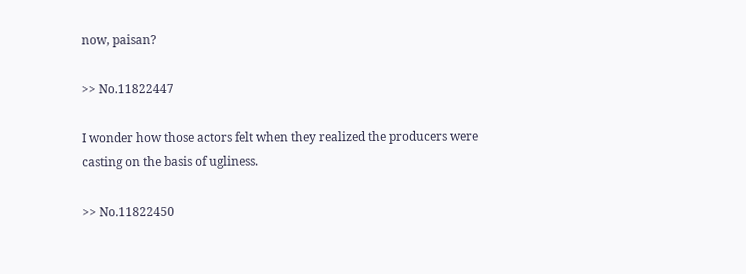now, paisan?

>> No.11822447

I wonder how those actors felt when they realized the producers were casting on the basis of ugliness.

>> No.11822450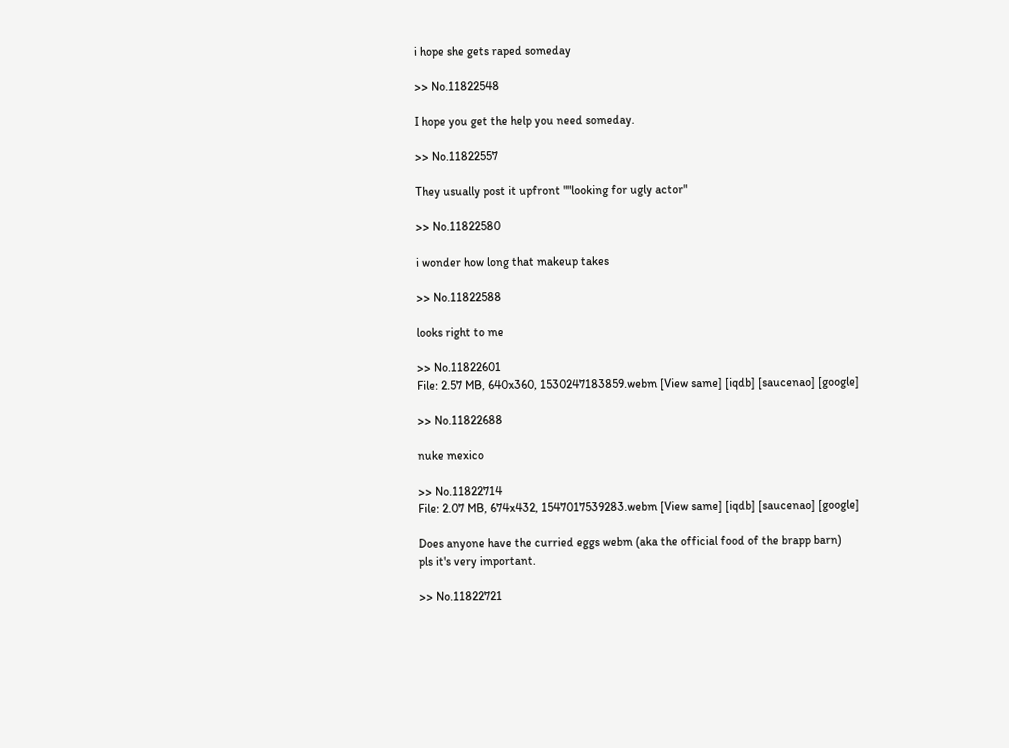i hope she gets raped someday

>> No.11822548

I hope you get the help you need someday.

>> No.11822557

They usually post it upfront ""looking for ugly actor"

>> No.11822580

i wonder how long that makeup takes

>> No.11822588

looks right to me

>> No.11822601
File: 2.57 MB, 640x360, 1530247183859.webm [View same] [iqdb] [saucenao] [google]

>> No.11822688

nuke mexico

>> No.11822714
File: 2.07 MB, 674x432, 1547017539283.webm [View same] [iqdb] [saucenao] [google]

Does anyone have the curried eggs webm (aka the official food of the brapp barn)
pls it's very important.

>> No.11822721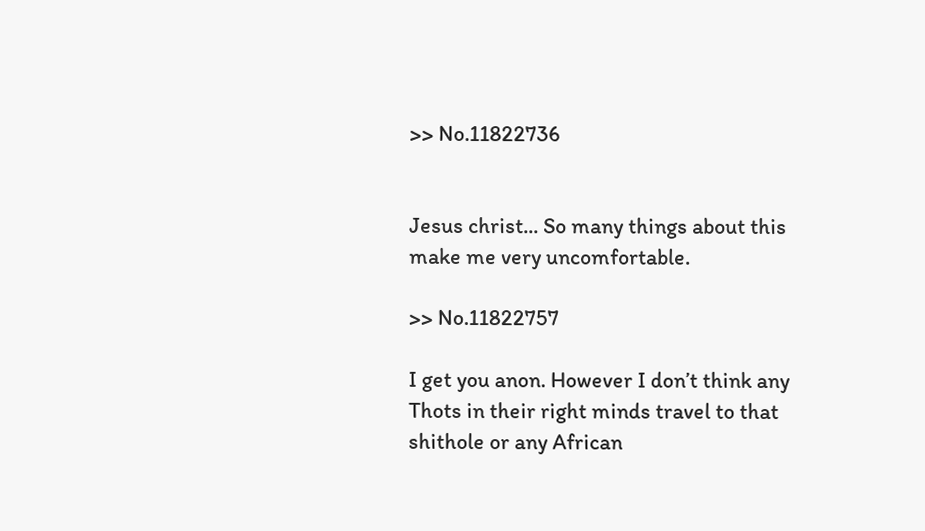>> No.11822736


Jesus christ... So many things about this make me very uncomfortable.

>> No.11822757

I get you anon. However I don’t think any Thots in their right minds travel to that shithole or any African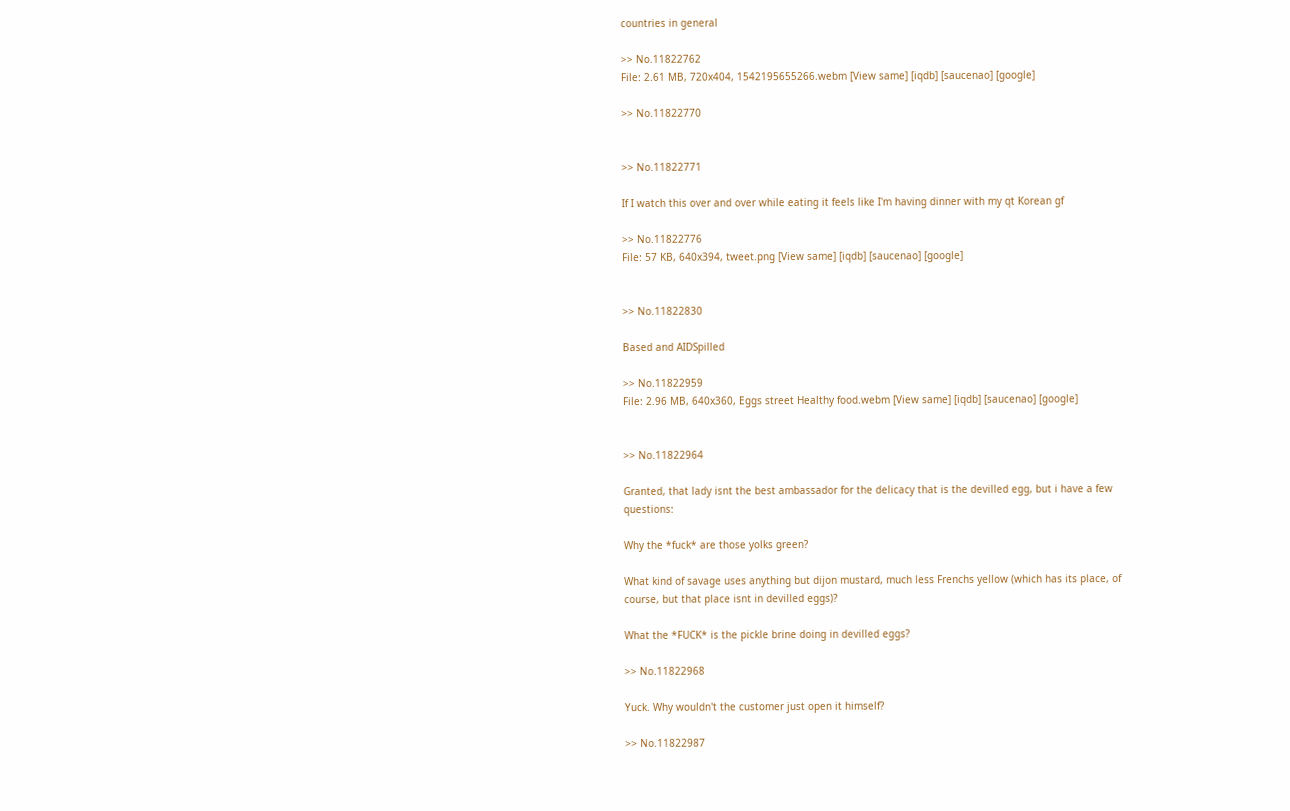countries in general

>> No.11822762
File: 2.61 MB, 720x404, 1542195655266.webm [View same] [iqdb] [saucenao] [google]

>> No.11822770


>> No.11822771

If I watch this over and over while eating it feels like I'm having dinner with my qt Korean gf

>> No.11822776
File: 57 KB, 640x394, tweet.png [View same] [iqdb] [saucenao] [google]


>> No.11822830

Based and AIDSpilled

>> No.11822959
File: 2.96 MB, 640x360, Eggs street Healthy food.webm [View same] [iqdb] [saucenao] [google]


>> No.11822964

Granted, that lady isnt the best ambassador for the delicacy that is the devilled egg, but i have a few questions:

Why the *fuck* are those yolks green?

What kind of savage uses anything but dijon mustard, much less Frenchs yellow (which has its place, of course, but that place isnt in devilled eggs)?

What the *FUCK* is the pickle brine doing in devilled eggs?

>> No.11822968

Yuck. Why wouldn't the customer just open it himself?

>> No.11822987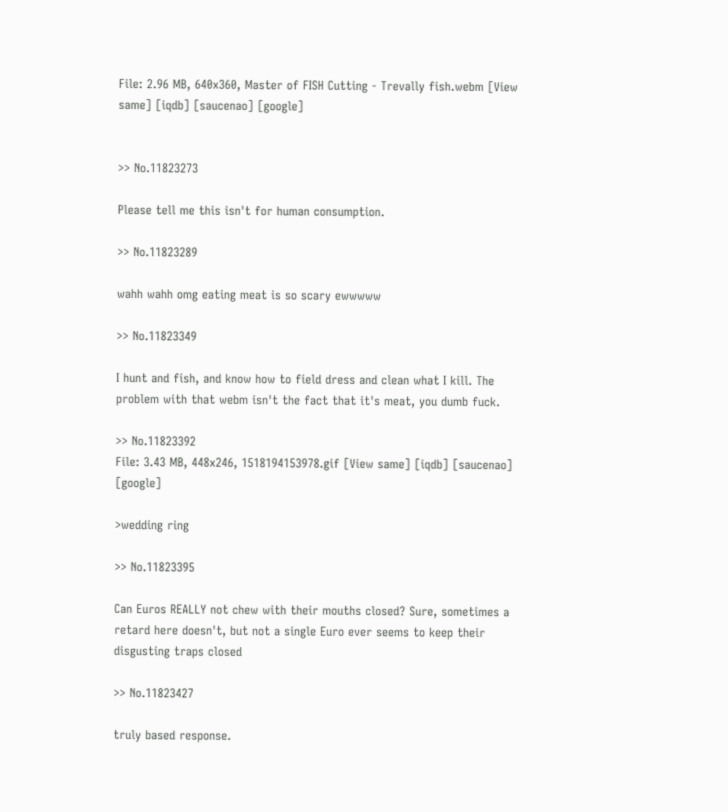File: 2.96 MB, 640x360, Master of FISH Cutting - Trevally fish.webm [View same] [iqdb] [saucenao] [google]


>> No.11823273

Please tell me this isn't for human consumption.

>> No.11823289

wahh wahh omg eating meat is so scary ewwwww

>> No.11823349

I hunt and fish, and know how to field dress and clean what I kill. The problem with that webm isn't the fact that it's meat, you dumb fuck.

>> No.11823392
File: 3.43 MB, 448x246, 1518194153978.gif [View same] [iqdb] [saucenao] [google]

>wedding ring

>> No.11823395

Can Euros REALLY not chew with their mouths closed? Sure, sometimes a retard here doesn't, but not a single Euro ever seems to keep their disgusting traps closed

>> No.11823427

truly based response.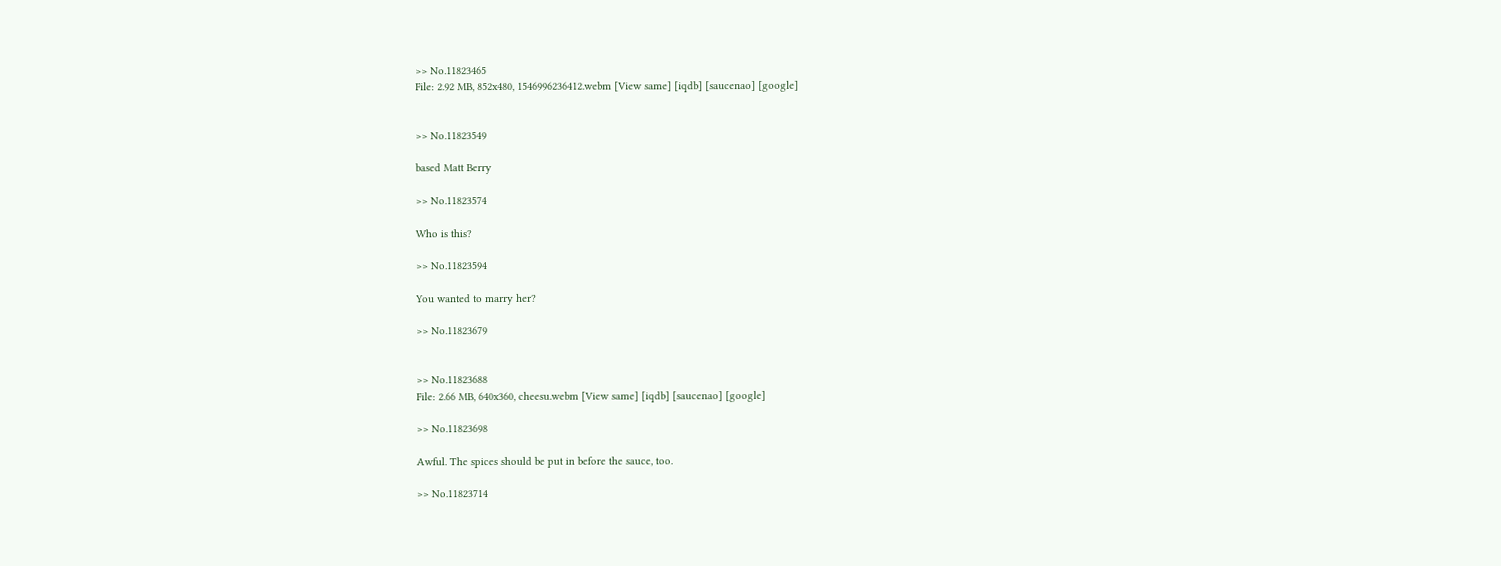>> No.11823465
File: 2.92 MB, 852x480, 1546996236412.webm [View same] [iqdb] [saucenao] [google]


>> No.11823549

based Matt Berry

>> No.11823574

Who is this?

>> No.11823594

You wanted to marry her?

>> No.11823679


>> No.11823688
File: 2.66 MB, 640x360, cheesu.webm [View same] [iqdb] [saucenao] [google]

>> No.11823698

Awful. The spices should be put in before the sauce, too.

>> No.11823714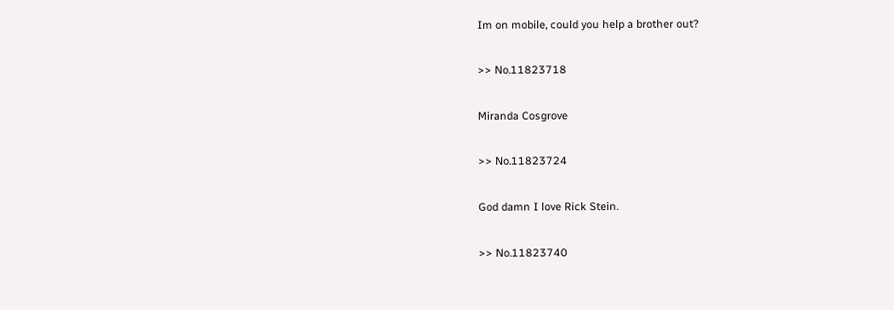Im on mobile, could you help a brother out?

>> No.11823718

Miranda Cosgrove

>> No.11823724

God damn I love Rick Stein.

>> No.11823740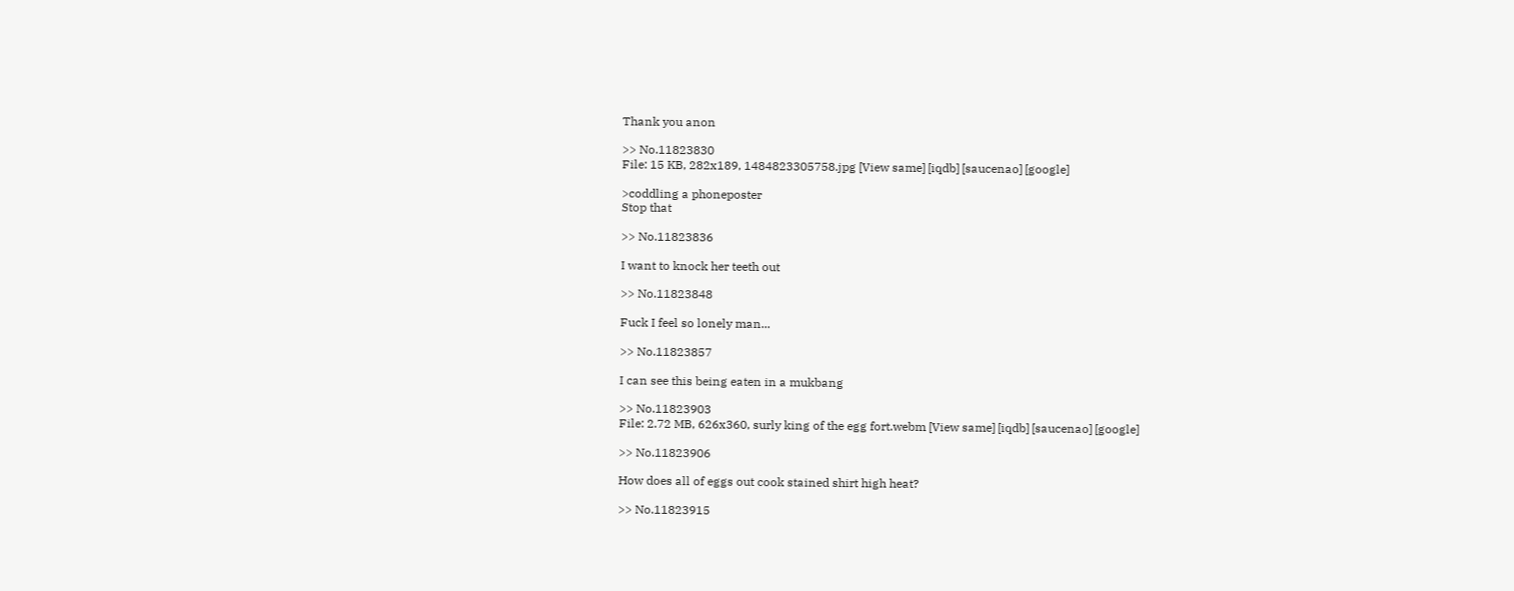Thank you anon

>> No.11823830
File: 15 KB, 282x189, 1484823305758.jpg [View same] [iqdb] [saucenao] [google]

>coddling a phoneposter
Stop that

>> No.11823836

I want to knock her teeth out

>> No.11823848

Fuck I feel so lonely man...

>> No.11823857

I can see this being eaten in a mukbang

>> No.11823903
File: 2.72 MB, 626x360, surly king of the egg fort.webm [View same] [iqdb] [saucenao] [google]

>> No.11823906

How does all of eggs out cook stained shirt high heat?

>> No.11823915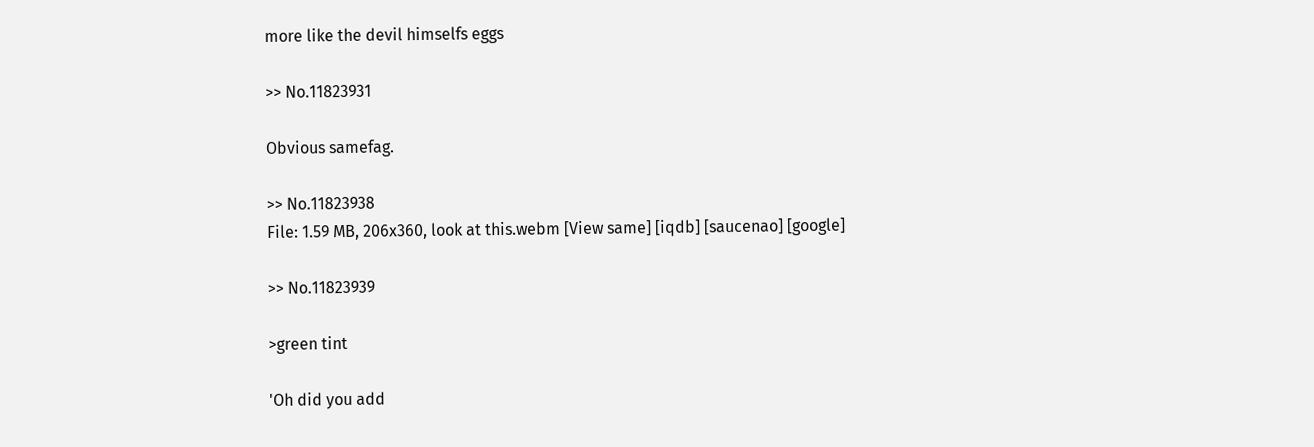more like the devil himselfs eggs

>> No.11823931

Obvious samefag.

>> No.11823938
File: 1.59 MB, 206x360, look at this.webm [View same] [iqdb] [saucenao] [google]

>> No.11823939

>green tint

'Oh did you add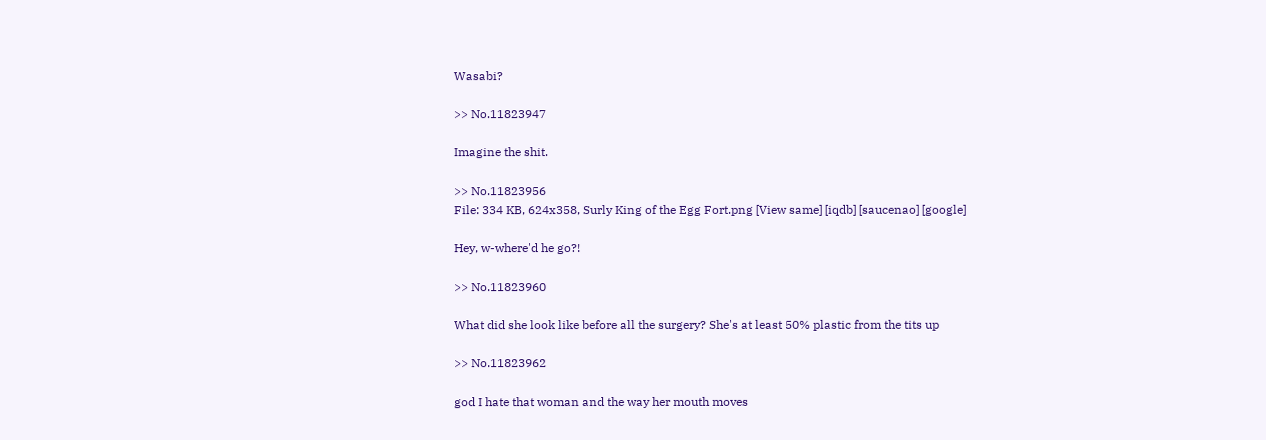Wasabi?

>> No.11823947

Imagine the shit.

>> No.11823956
File: 334 KB, 624x358, Surly King of the Egg Fort.png [View same] [iqdb] [saucenao] [google]

Hey, w-where'd he go?!

>> No.11823960

What did she look like before all the surgery? She's at least 50% plastic from the tits up

>> No.11823962

god I hate that woman and the way her mouth moves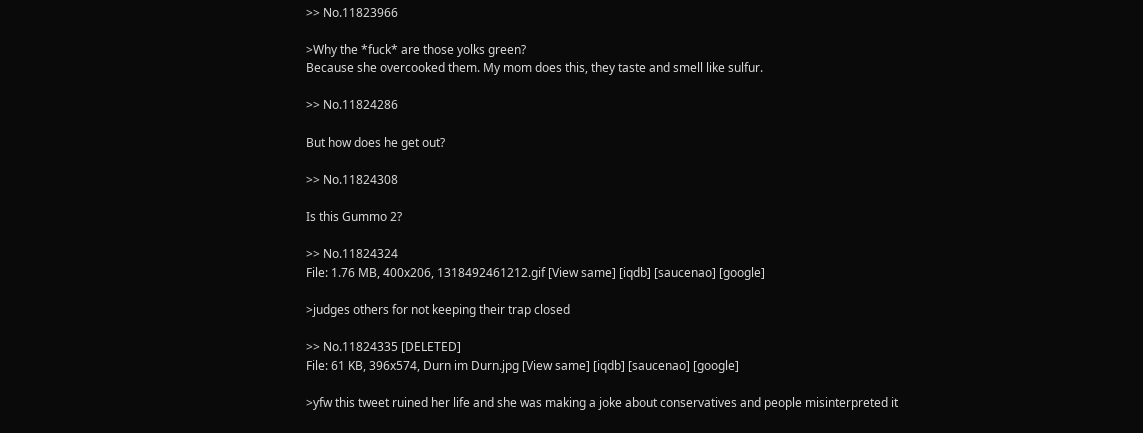>> No.11823966

>Why the *fuck* are those yolks green?
Because she overcooked them. My mom does this, they taste and smell like sulfur.

>> No.11824286

But how does he get out?

>> No.11824308

Is this Gummo 2?

>> No.11824324
File: 1.76 MB, 400x206, 1318492461212.gif [View same] [iqdb] [saucenao] [google]

>judges others for not keeping their trap closed

>> No.11824335 [DELETED]
File: 61 KB, 396x574, Durn im Durn.jpg [View same] [iqdb] [saucenao] [google]

>yfw this tweet ruined her life and she was making a joke about conservatives and people misinterpreted it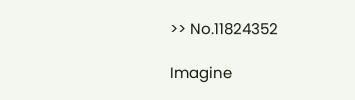>> No.11824352

Imagine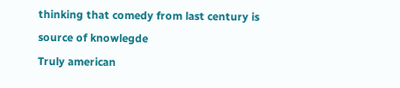thinking that comedy from last century is source of knowlegde
Truly american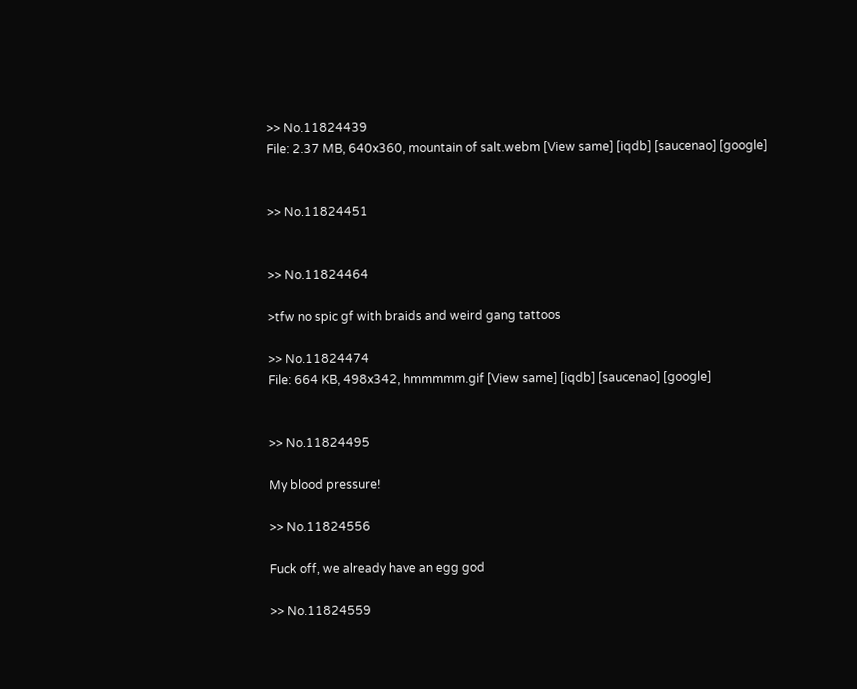>> No.11824439
File: 2.37 MB, 640x360, mountain of salt.webm [View same] [iqdb] [saucenao] [google]


>> No.11824451


>> No.11824464

>tfw no spic gf with braids and weird gang tattoos

>> No.11824474
File: 664 KB, 498x342, hmmmmm.gif [View same] [iqdb] [saucenao] [google]


>> No.11824495

My blood pressure!

>> No.11824556

Fuck off, we already have an egg god

>> No.11824559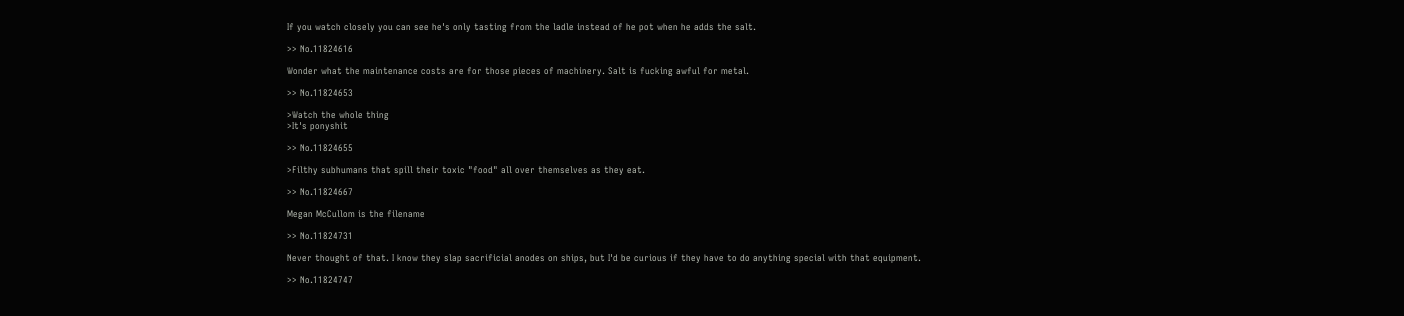If you watch closely you can see he's only tasting from the ladle instead of he pot when he adds the salt.

>> No.11824616

Wonder what the maintenance costs are for those pieces of machinery. Salt is fucking awful for metal.

>> No.11824653

>Watch the whole thing
>It's ponyshit

>> No.11824655

>Filthy subhumans that spill their toxic "food" all over themselves as they eat.

>> No.11824667

Megan McCullom is the filename

>> No.11824731

Never thought of that. I know they slap sacrificial anodes on ships, but I'd be curious if they have to do anything special with that equipment.

>> No.11824747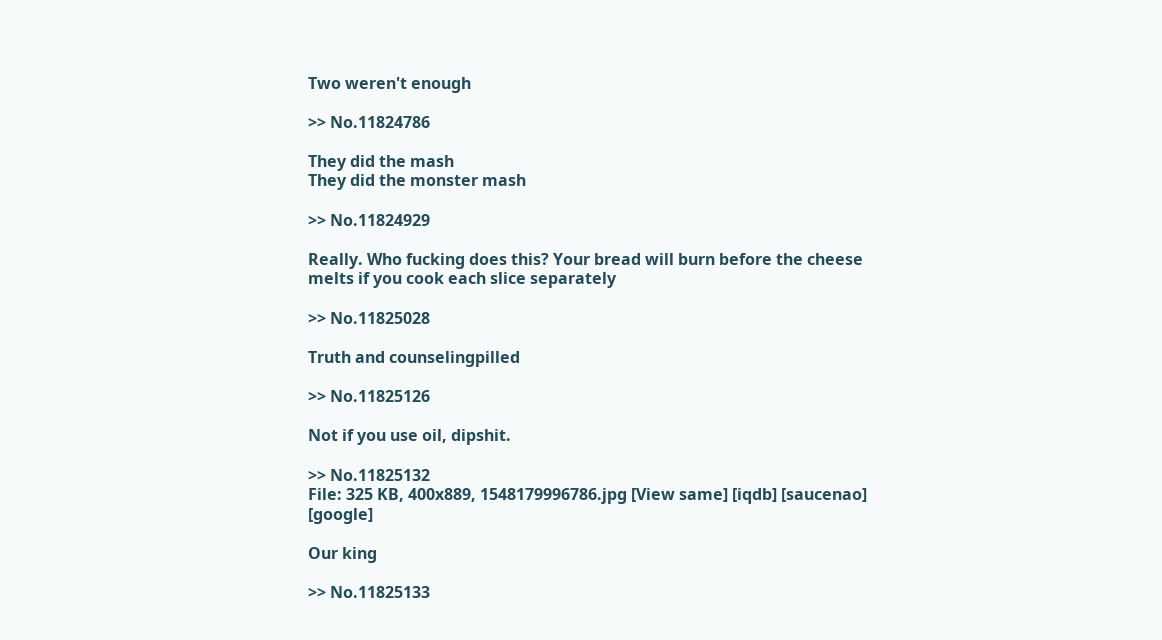Two weren't enough

>> No.11824786

They did the mash
They did the monster mash

>> No.11824929

Really. Who fucking does this? Your bread will burn before the cheese melts if you cook each slice separately

>> No.11825028

Truth and counselingpilled

>> No.11825126

Not if you use oil, dipshit.

>> No.11825132
File: 325 KB, 400x889, 1548179996786.jpg [View same] [iqdb] [saucenao] [google]

Our king

>> No.11825133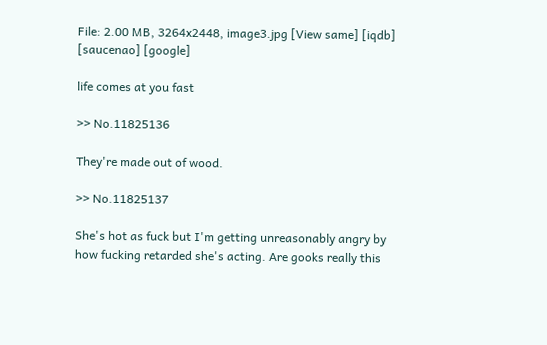File: 2.00 MB, 3264x2448, image3.jpg [View same] [iqdb] [saucenao] [google]

life comes at you fast

>> No.11825136

They're made out of wood.

>> No.11825137

She's hot as fuck but I'm getting unreasonably angry by how fucking retarded she's acting. Are gooks really this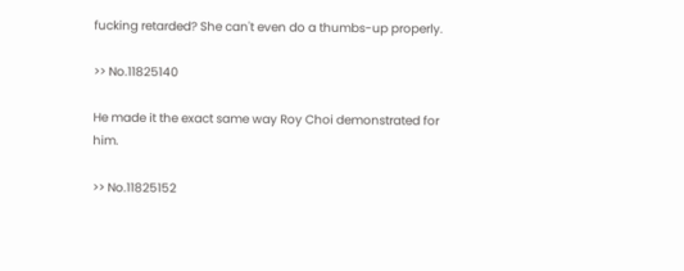fucking retarded? She can't even do a thumbs-up properly.

>> No.11825140

He made it the exact same way Roy Choi demonstrated for him.

>> No.11825152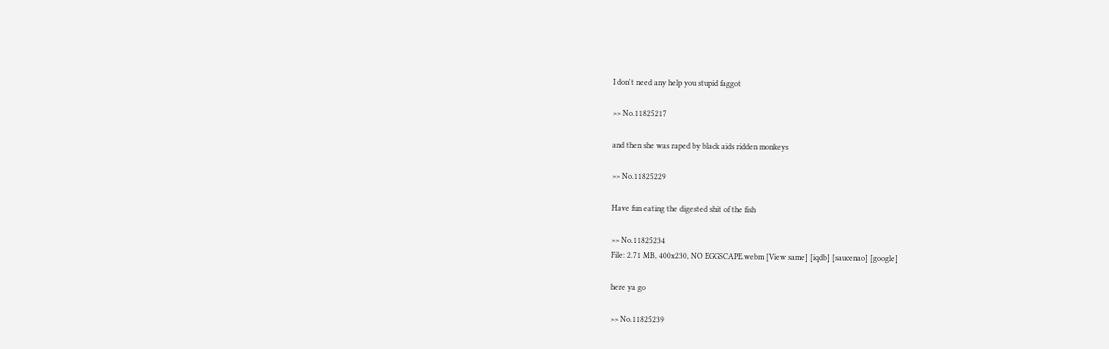I don't need any help you stupid faggot

>> No.11825217

and then she was raped by black aids ridden monkeys

>> No.11825229

Have fun eating the digested shit of the fish

>> No.11825234
File: 2.71 MB, 400x230, NO EGGSCAPE.webm [View same] [iqdb] [saucenao] [google]

here ya go

>> No.11825239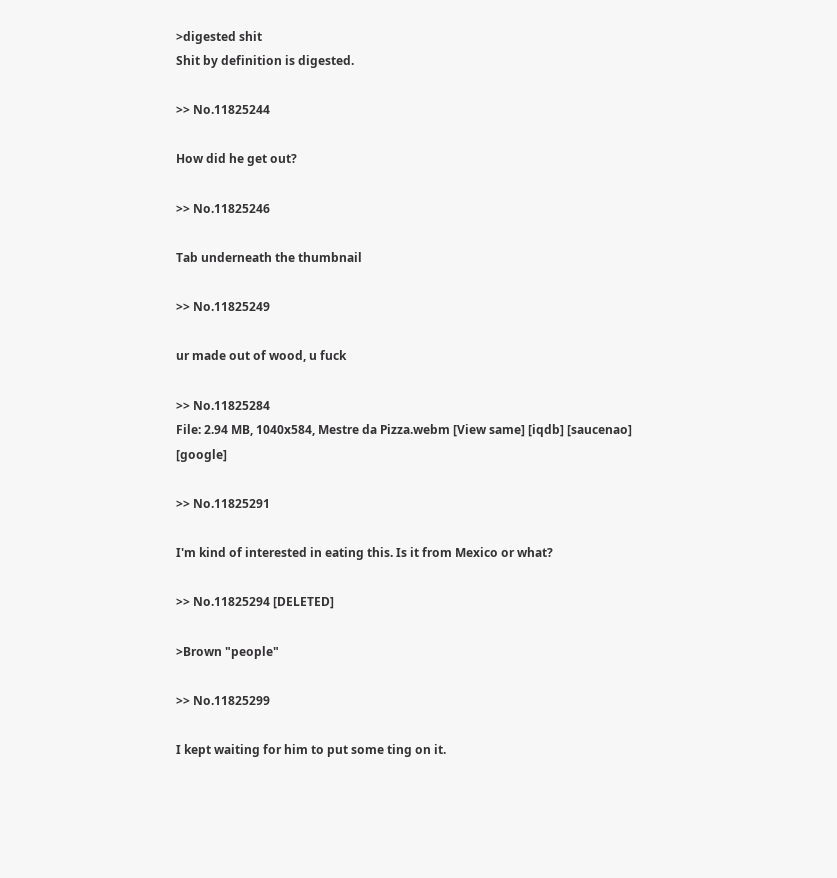>digested shit
Shit by definition is digested.

>> No.11825244

How did he get out?

>> No.11825246

Tab underneath the thumbnail

>> No.11825249

ur made out of wood, u fuck

>> No.11825284
File: 2.94 MB, 1040x584, Mestre da Pizza.webm [View same] [iqdb] [saucenao] [google]

>> No.11825291

I'm kind of interested in eating this. Is it from Mexico or what?

>> No.11825294 [DELETED]

>Brown "people"

>> No.11825299

I kept waiting for him to put some ting on it.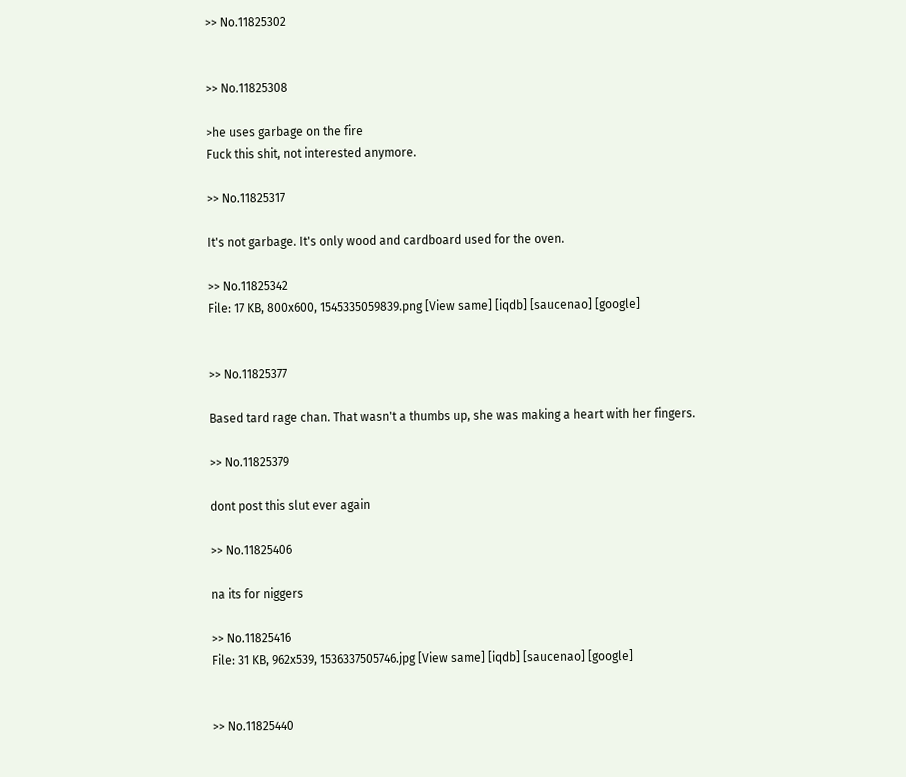>> No.11825302


>> No.11825308

>he uses garbage on the fire
Fuck this shit, not interested anymore.

>> No.11825317

It's not garbage. It's only wood and cardboard used for the oven.

>> No.11825342
File: 17 KB, 800x600, 1545335059839.png [View same] [iqdb] [saucenao] [google]


>> No.11825377

Based tard rage chan. That wasn't a thumbs up, she was making a heart with her fingers.

>> No.11825379

dont post this slut ever again

>> No.11825406

na its for niggers

>> No.11825416
File: 31 KB, 962x539, 1536337505746.jpg [View same] [iqdb] [saucenao] [google]


>> No.11825440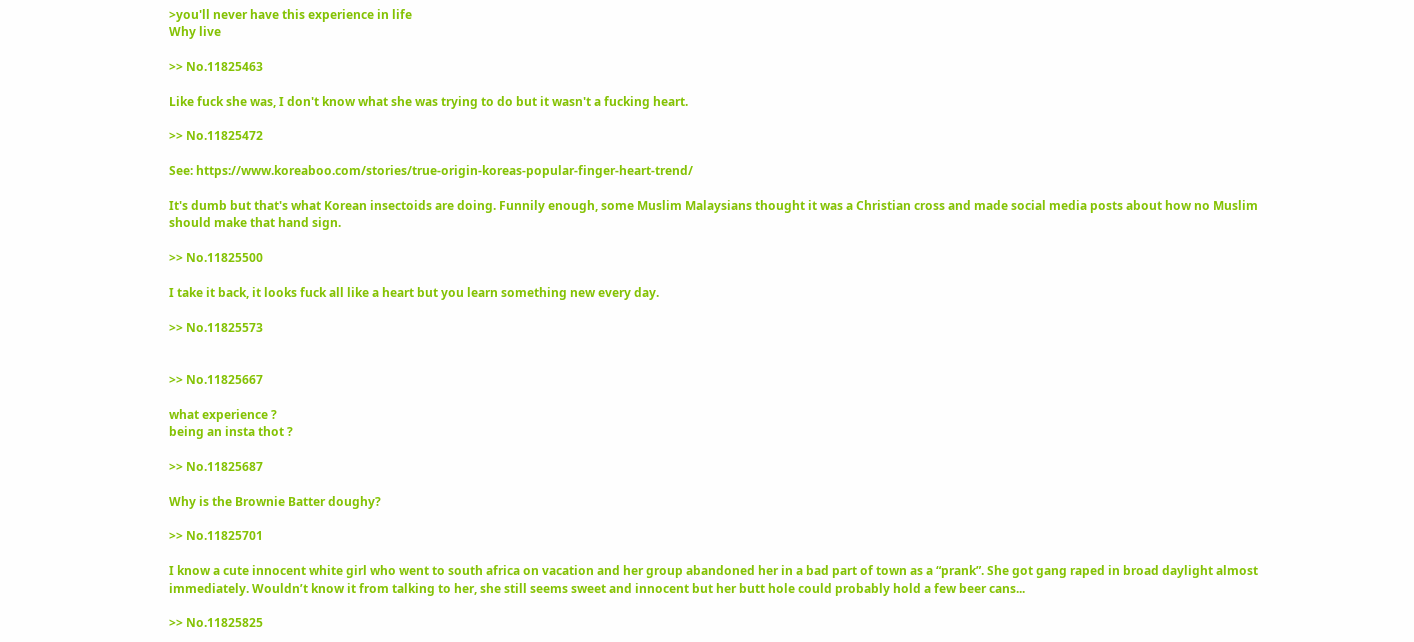>you'll never have this experience in life
Why live

>> No.11825463

Like fuck she was, I don't know what she was trying to do but it wasn't a fucking heart.

>> No.11825472

See: https://www.koreaboo.com/stories/true-origin-koreas-popular-finger-heart-trend/

It's dumb but that's what Korean insectoids are doing. Funnily enough, some Muslim Malaysians thought it was a Christian cross and made social media posts about how no Muslim should make that hand sign.

>> No.11825500

I take it back, it looks fuck all like a heart but you learn something new every day.

>> No.11825573


>> No.11825667

what experience ?
being an insta thot ?

>> No.11825687

Why is the Brownie Batter doughy?

>> No.11825701

I know a cute innocent white girl who went to south africa on vacation and her group abandoned her in a bad part of town as a “prank”. She got gang raped in broad daylight almost immediately. Wouldn’t know it from talking to her, she still seems sweet and innocent but her butt hole could probably hold a few beer cans...

>> No.11825825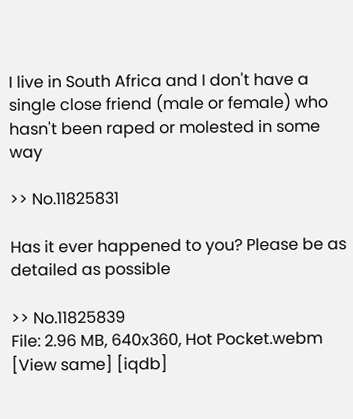I live in South Africa and I don't have a single close friend (male or female) who hasn't been raped or molested in some way

>> No.11825831

Has it ever happened to you? Please be as detailed as possible

>> No.11825839
File: 2.96 MB, 640x360, Hot Pocket.webm [View same] [iqdb]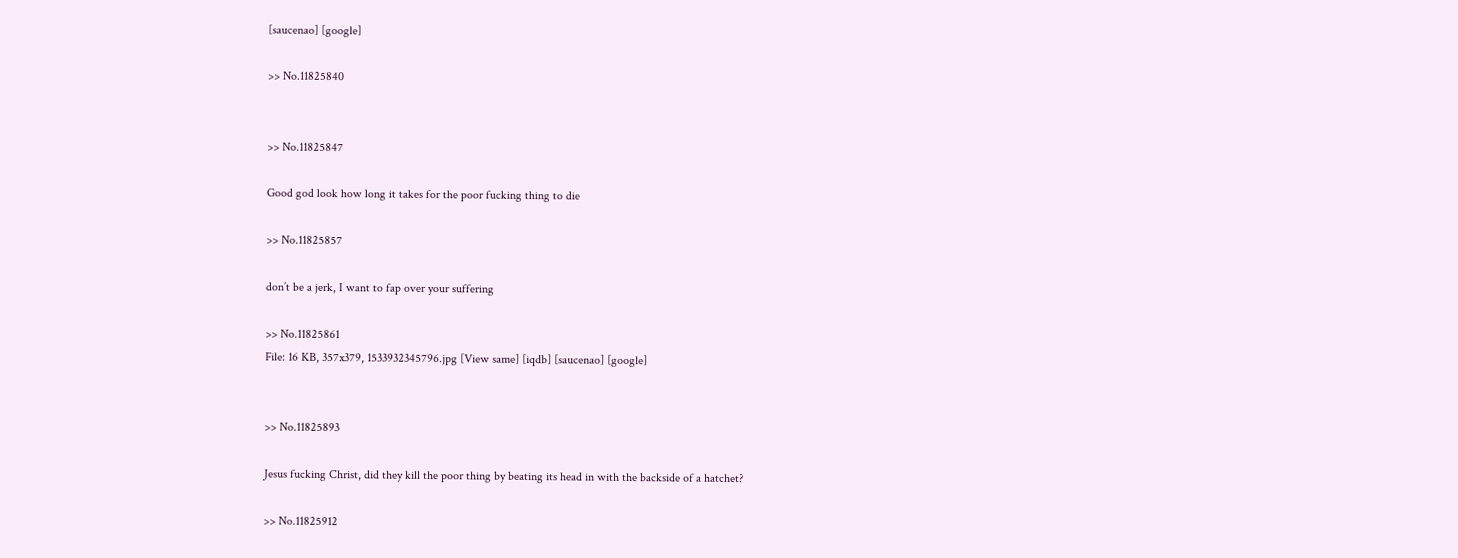[saucenao] [google]

>> No.11825840


>> No.11825847

Good god look how long it takes for the poor fucking thing to die

>> No.11825857

don’t be a jerk, I want to fap over your suffering

>> No.11825861
File: 16 KB, 357x379, 1533932345796.jpg [View same] [iqdb] [saucenao] [google]


>> No.11825893

Jesus fucking Christ, did they kill the poor thing by beating its head in with the backside of a hatchet?

>> No.11825912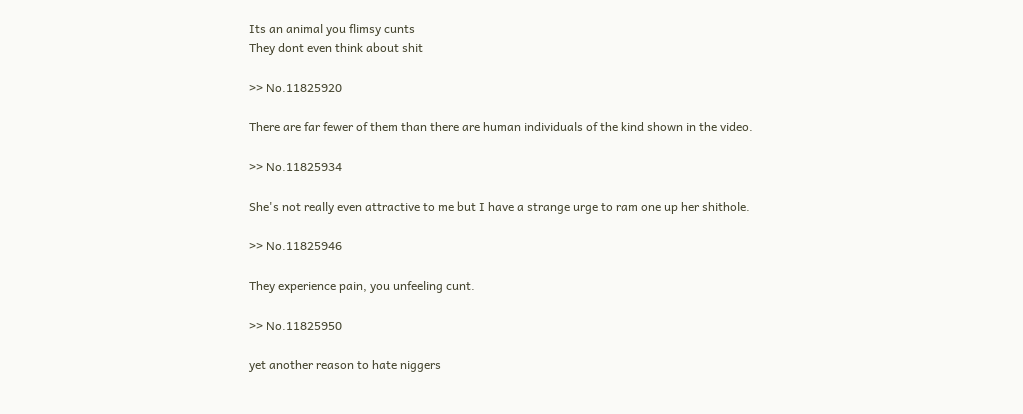Its an animal you flimsy cunts
They dont even think about shit

>> No.11825920

There are far fewer of them than there are human individuals of the kind shown in the video.

>> No.11825934

She's not really even attractive to me but I have a strange urge to ram one up her shithole.

>> No.11825946

They experience pain, you unfeeling cunt.

>> No.11825950

yet another reason to hate niggers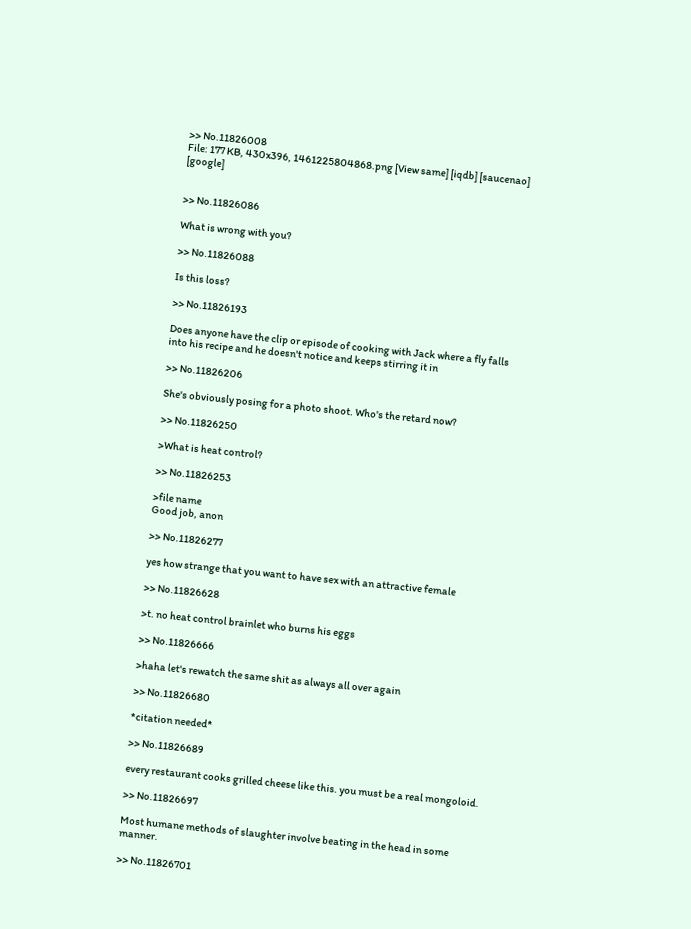>> No.11826008
File: 177 KB, 430x396, 1461225804868.png [View same] [iqdb] [saucenao] [google]


>> No.11826086

What is wrong with you?

>> No.11826088

Is this loss?

>> No.11826193

Does anyone have the clip or episode of cooking with Jack where a fly falls into his recipe and he doesn't notice and keeps stirring it in

>> No.11826206

She's obviously posing for a photo shoot. Who's the retard now?

>> No.11826250

>What is heat control?

>> No.11826253

>file name
Good job, anon

>> No.11826277

yes how strange that you want to have sex with an attractive female

>> No.11826628

>t. no heat control brainlet who burns his eggs

>> No.11826666

>haha let's rewatch the same shit as always all over again

>> No.11826680

*citation needed*

>> No.11826689

every restaurant cooks grilled cheese like this. you must be a real mongoloid.

>> No.11826697

Most humane methods of slaughter involve beating in the head in some manner.

>> No.11826701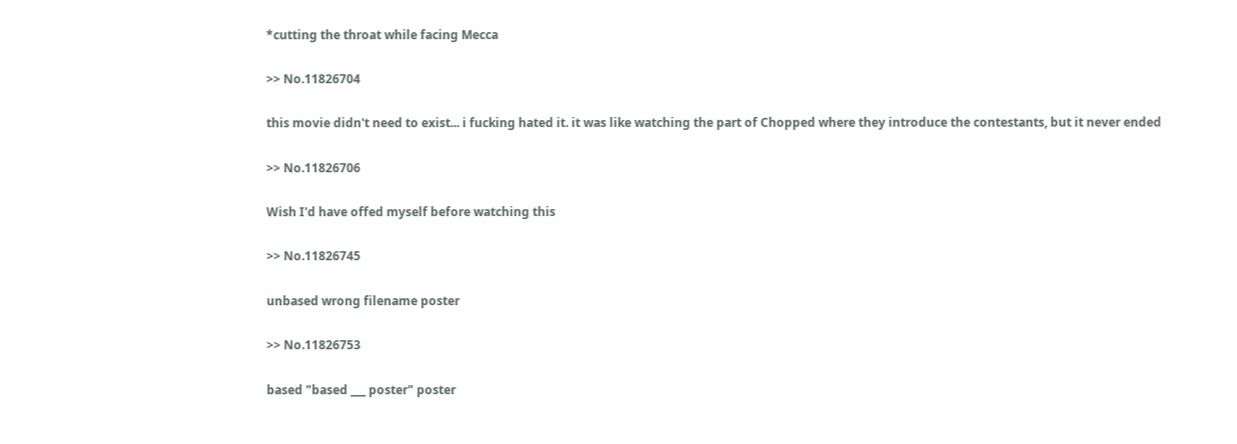*cutting the throat while facing Mecca

>> No.11826704

this movie didn't need to exist... i fucking hated it. it was like watching the part of Chopped where they introduce the contestants, but it never ended

>> No.11826706

Wish I'd have offed myself before watching this

>> No.11826745

unbased wrong filename poster

>> No.11826753

based "based ___ poster" poster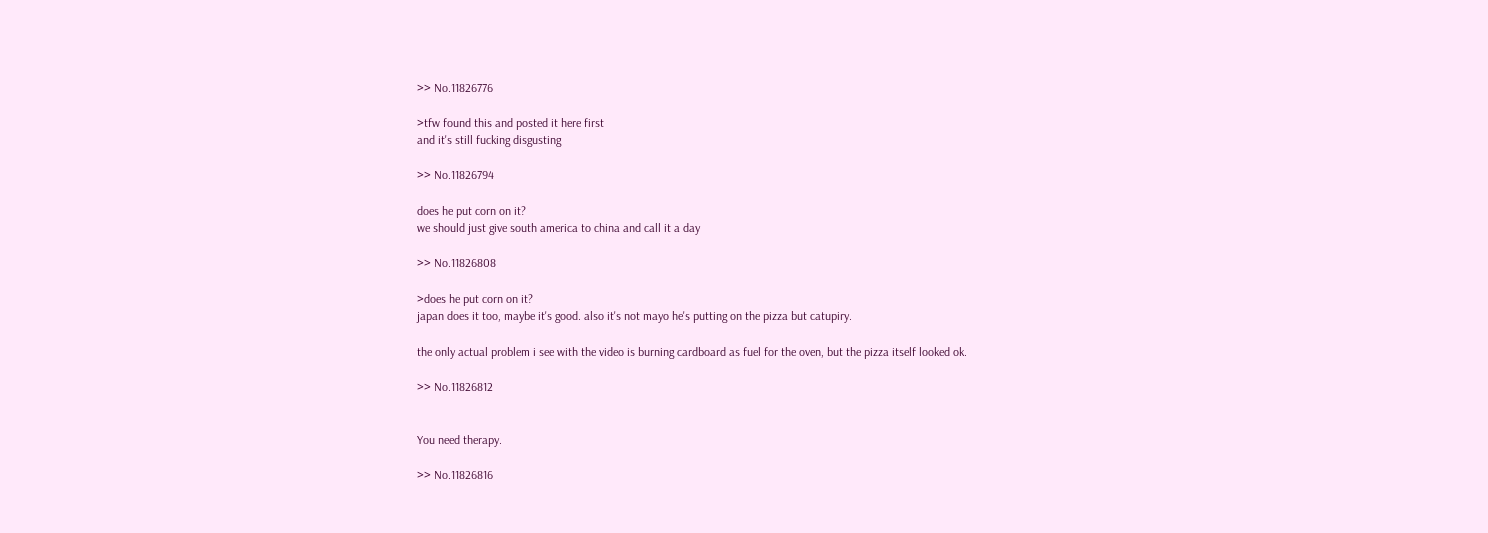>> No.11826776

>tfw found this and posted it here first
and it's still fucking disgusting

>> No.11826794

does he put corn on it?
we should just give south america to china and call it a day

>> No.11826808

>does he put corn on it?
japan does it too, maybe it's good. also it's not mayo he's putting on the pizza but catupiry.

the only actual problem i see with the video is burning cardboard as fuel for the oven, but the pizza itself looked ok.

>> No.11826812


You need therapy.

>> No.11826816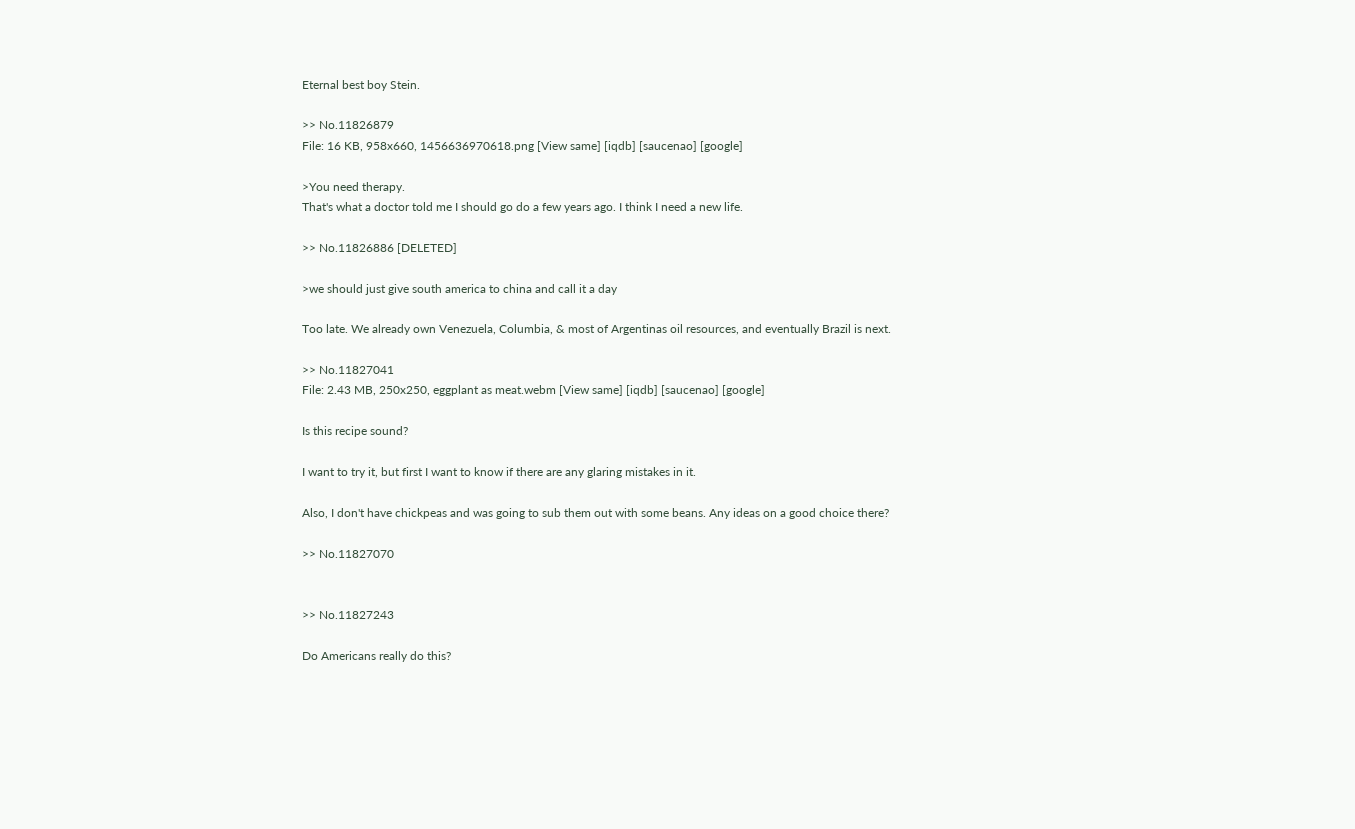Eternal best boy Stein.

>> No.11826879
File: 16 KB, 958x660, 1456636970618.png [View same] [iqdb] [saucenao] [google]

>You need therapy.
That's what a doctor told me I should go do a few years ago. I think I need a new life.

>> No.11826886 [DELETED]

>we should just give south america to china and call it a day

Too late. We already own Venezuela, Columbia, & most of Argentinas oil resources, and eventually Brazil is next.

>> No.11827041
File: 2.43 MB, 250x250, eggplant as meat.webm [View same] [iqdb] [saucenao] [google]

Is this recipe sound?

I want to try it, but first I want to know if there are any glaring mistakes in it.

Also, I don't have chickpeas and was going to sub them out with some beans. Any ideas on a good choice there?

>> No.11827070


>> No.11827243

Do Americans really do this?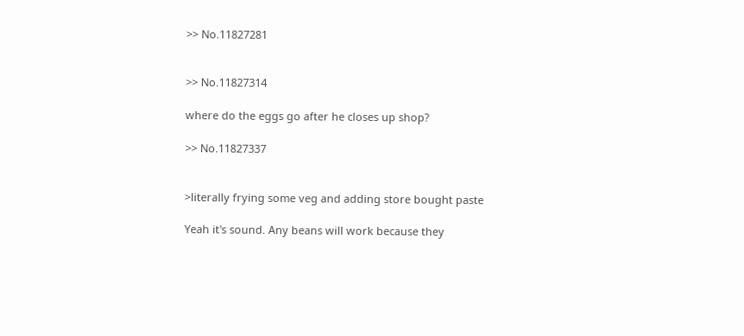>> No.11827281


>> No.11827314

where do the eggs go after he closes up shop?

>> No.11827337


>literally frying some veg and adding store bought paste

Yeah it's sound. Any beans will work because they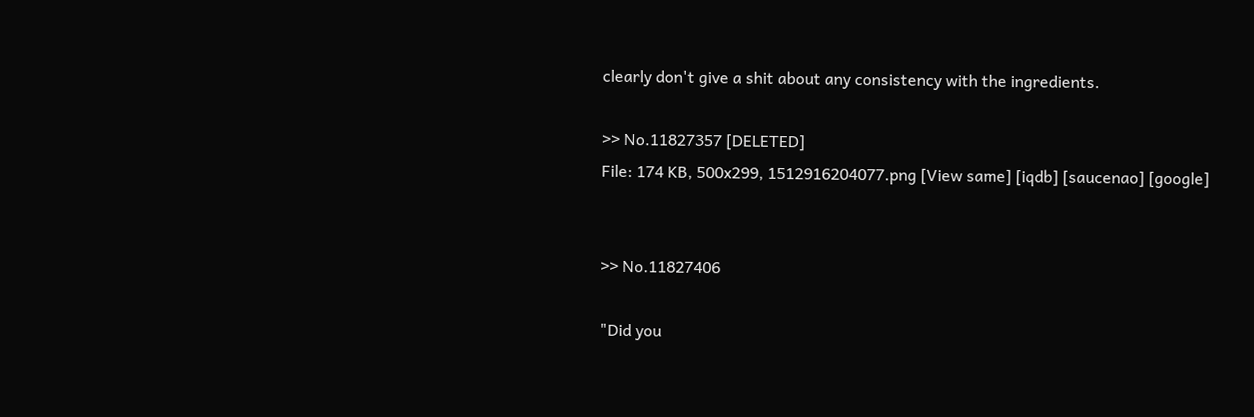clearly don't give a shit about any consistency with the ingredients.

>> No.11827357 [DELETED]
File: 174 KB, 500x299, 1512916204077.png [View same] [iqdb] [saucenao] [google]


>> No.11827406

"Did you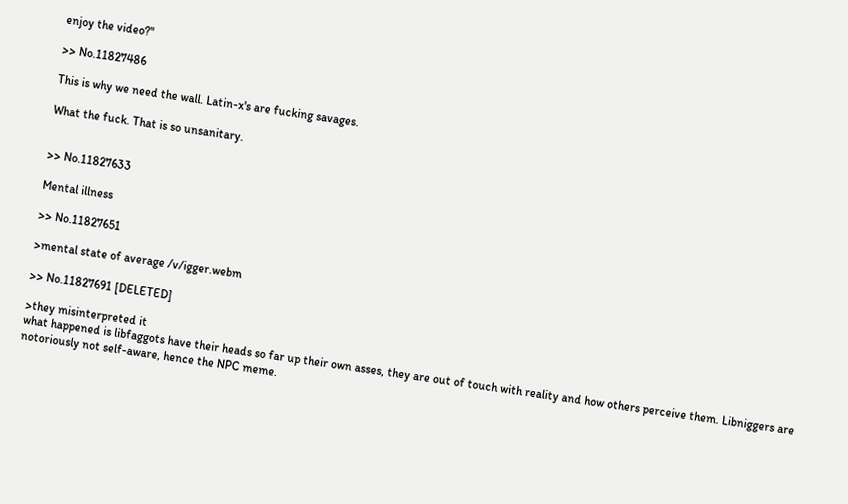enjoy the video?"

>> No.11827486

This is why we need the wall. Latin-x's are fucking savages.

What the fuck. That is so unsanitary.


>> No.11827633

Mental illness

>> No.11827651

>mental state of average /v/igger.webm

>> No.11827691 [DELETED]

>they misinterpreted it
what happened is libfaggots have their heads so far up their own asses, they are out of touch with reality and how others perceive them. Libniggers are notoriously not self-aware, hence the NPC meme.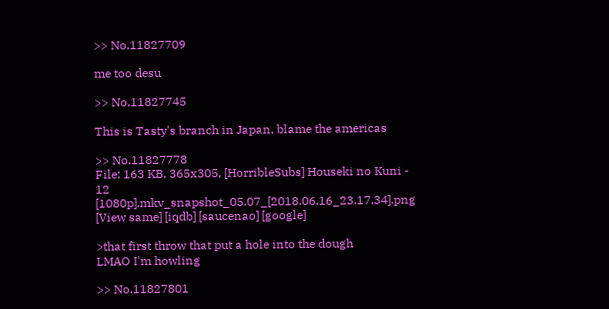>> No.11827709

me too desu

>> No.11827745

This is Tasty's branch in Japan, blame the americas

>> No.11827778
File: 163 KB, 365x305, [HorribleSubs] Houseki no Kuni - 12 [1080p].mkv_snapshot_05.07_[2018.06.16_23.17.34].png [View same] [iqdb] [saucenao] [google]

>that first throw that put a hole into the dough
LMAO I'm howling

>> No.11827801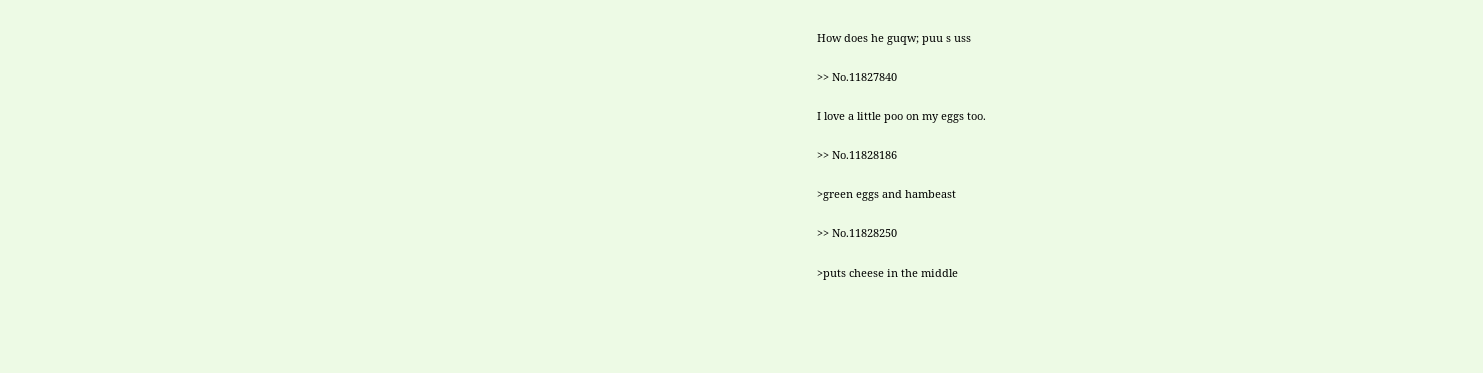How does he guqw; puu s uss

>> No.11827840

I love a little poo on my eggs too.

>> No.11828186

>green eggs and hambeast

>> No.11828250

>puts cheese in the middle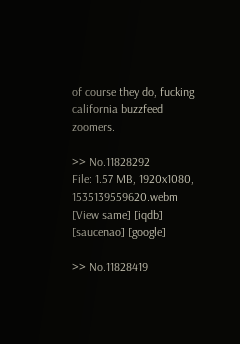of course they do, fucking california buzzfeed zoomers.

>> No.11828292
File: 1.57 MB, 1920x1080, 1535139559620.webm [View same] [iqdb] [saucenao] [google]

>> No.11828419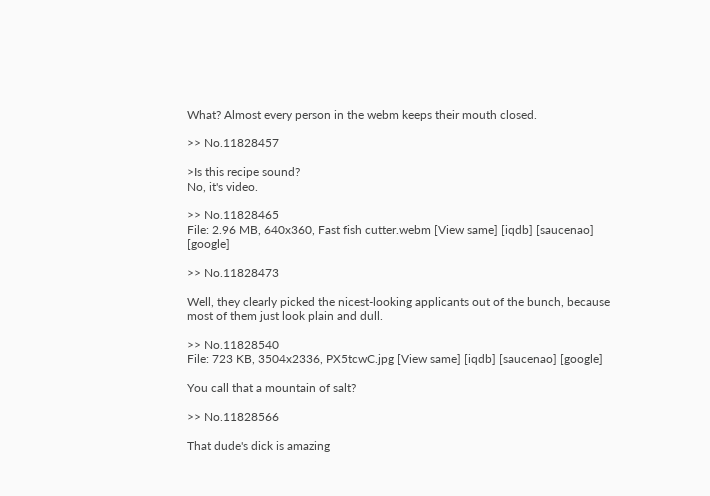What? Almost every person in the webm keeps their mouth closed.

>> No.11828457

>Is this recipe sound?
No, it's video.

>> No.11828465
File: 2.96 MB, 640x360, Fast fish cutter.webm [View same] [iqdb] [saucenao] [google]

>> No.11828473

Well, they clearly picked the nicest-looking applicants out of the bunch, because most of them just look plain and dull.

>> No.11828540
File: 723 KB, 3504x2336, PX5tcwC.jpg [View same] [iqdb] [saucenao] [google]

You call that a mountain of salt?

>> No.11828566

That dude's dick is amazing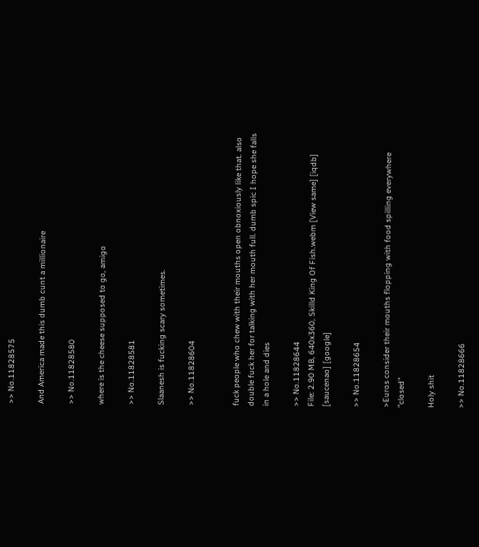>> No.11828575

And America made this dumb cunt a millionaire

>> No.11828580

where is the cheese supposed to go, amigo

>> No.11828581

Slaanesh is fucking scary sometimes.

>> No.11828604


fuck people who chew with their mouths open obnoxiously like that. also double fuck her for talking with her mouth full. dumb spic I hope she falls in a hole and dies

>> No.11828644
File: 2.90 MB, 640x360, Skilld King Of Fish.webm [View same] [iqdb] [saucenao] [google]

>> No.11828654

>Euros consider their mouths flopping with food spilling everywhere "closed"

Holy shit

>> No.11828666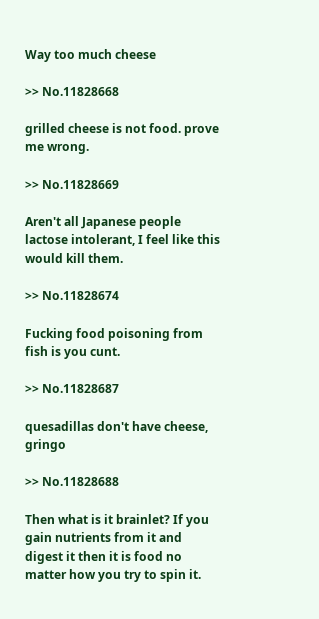Way too much cheese

>> No.11828668

grilled cheese is not food. prove me wrong.

>> No.11828669

Aren't all Japanese people lactose intolerant, I feel like this would kill them.

>> No.11828674

Fucking food poisoning from fish is you cunt.

>> No.11828687

quesadillas don't have cheese, gringo

>> No.11828688

Then what is it brainlet? If you gain nutrients from it and digest it then it is food no matter how you try to spin it.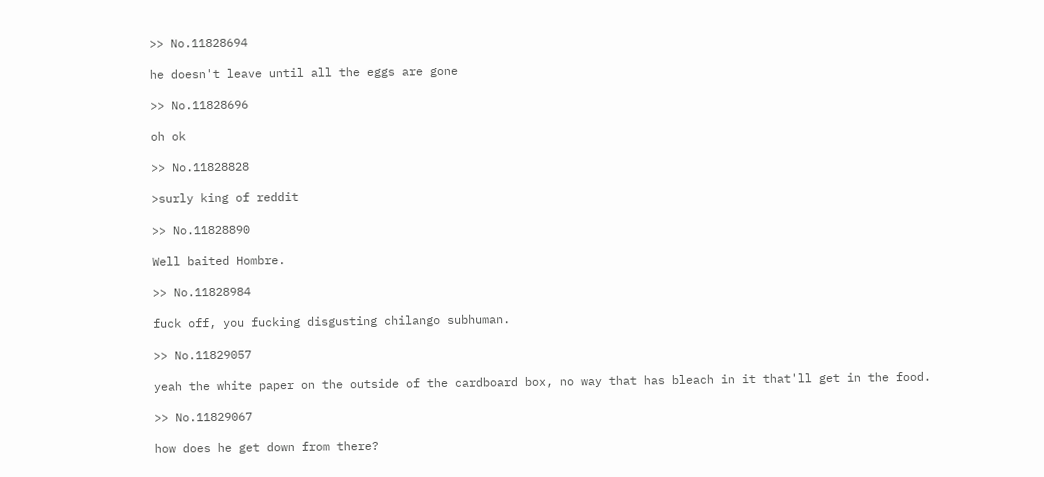>> No.11828694

he doesn't leave until all the eggs are gone

>> No.11828696

oh ok

>> No.11828828

>surly king of reddit

>> No.11828890

Well baited Hombre.

>> No.11828984

fuck off, you fucking disgusting chilango subhuman.

>> No.11829057

yeah the white paper on the outside of the cardboard box, no way that has bleach in it that'll get in the food.

>> No.11829067

how does he get down from there?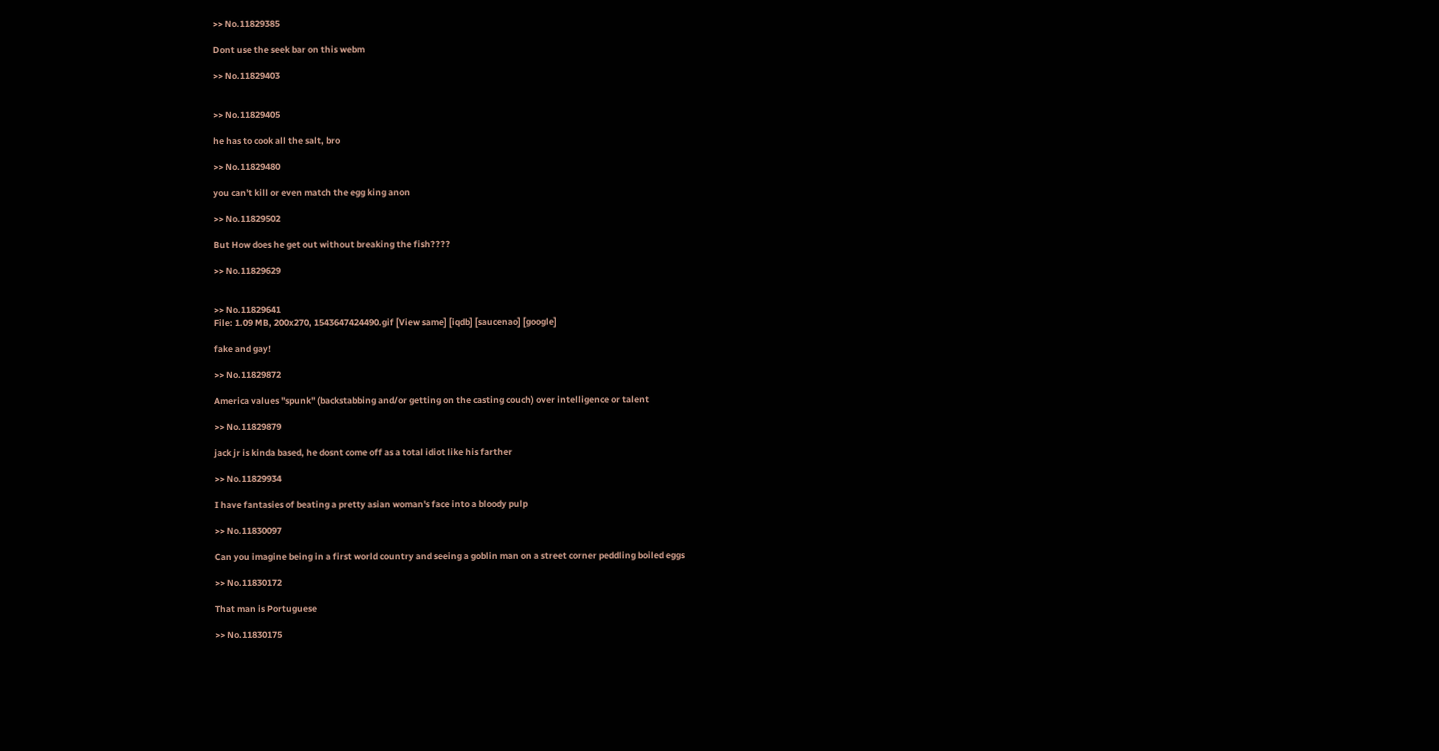>> No.11829385

Dont use the seek bar on this webm

>> No.11829403


>> No.11829405

he has to cook all the salt, bro

>> No.11829480

you can't kill or even match the egg king anon

>> No.11829502

But How does he get out without breaking the fish????

>> No.11829629


>> No.11829641
File: 1.09 MB, 200x270, 1543647424490.gif [View same] [iqdb] [saucenao] [google]

fake and gay!

>> No.11829872

America values "spunk" (backstabbing and/or getting on the casting couch) over intelligence or talent

>> No.11829879

jack jr is kinda based, he dosnt come off as a total idiot like his farther

>> No.11829934

I have fantasies of beating a pretty asian woman's face into a bloody pulp

>> No.11830097

Can you imagine being in a first world country and seeing a goblin man on a street corner peddling boiled eggs

>> No.11830172

That man is Portuguese

>> No.11830175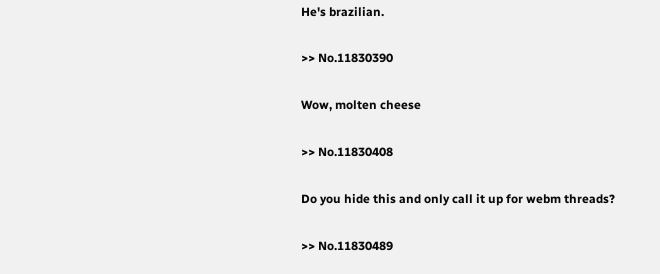He's brazilian.

>> No.11830390

Wow, molten cheese

>> No.11830408

Do you hide this and only call it up for webm threads?

>> No.11830489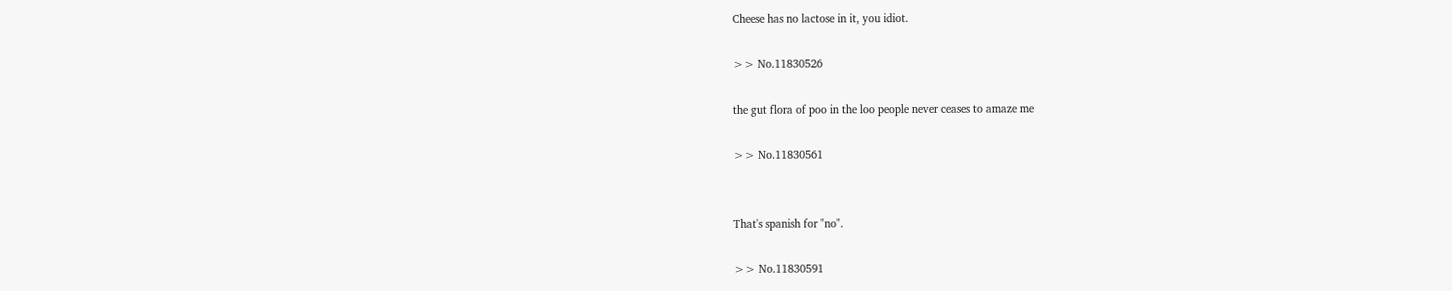Cheese has no lactose in it, you idiot.

>> No.11830526

the gut flora of poo in the loo people never ceases to amaze me

>> No.11830561


That's spanish for "no".

>> No.11830591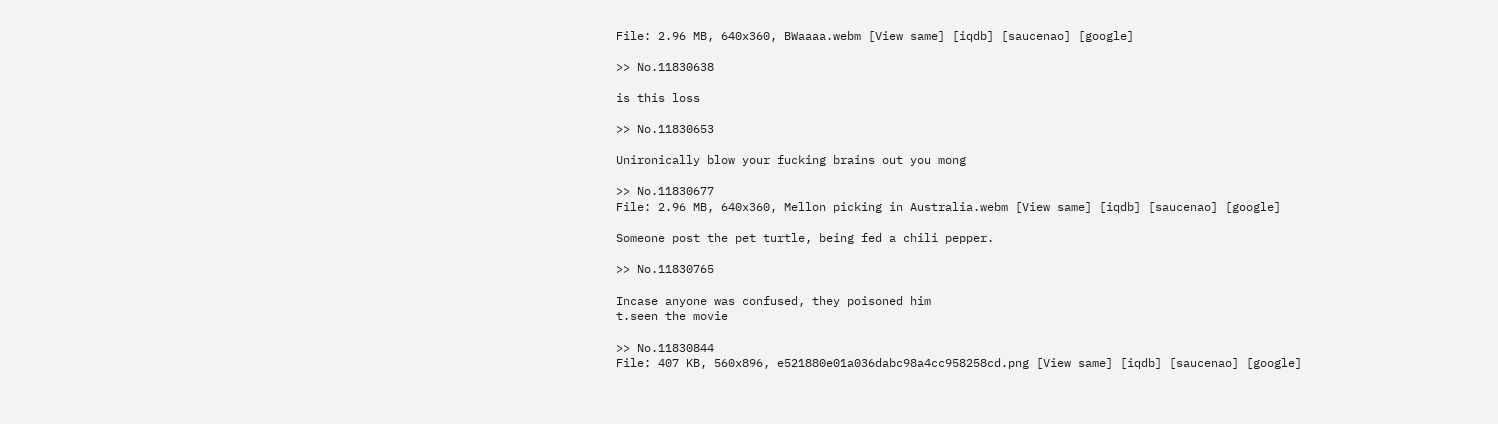File: 2.96 MB, 640x360, BWaaaa.webm [View same] [iqdb] [saucenao] [google]

>> No.11830638

is this loss

>> No.11830653

Unironically blow your fucking brains out you mong

>> No.11830677
File: 2.96 MB, 640x360, Mellon picking in Australia.webm [View same] [iqdb] [saucenao] [google]

Someone post the pet turtle, being fed a chili pepper.

>> No.11830765

Incase anyone was confused, they poisoned him
t.seen the movie

>> No.11830844
File: 407 KB, 560x896, e521880e01a036dabc98a4cc958258cd.png [View same] [iqdb] [saucenao] [google]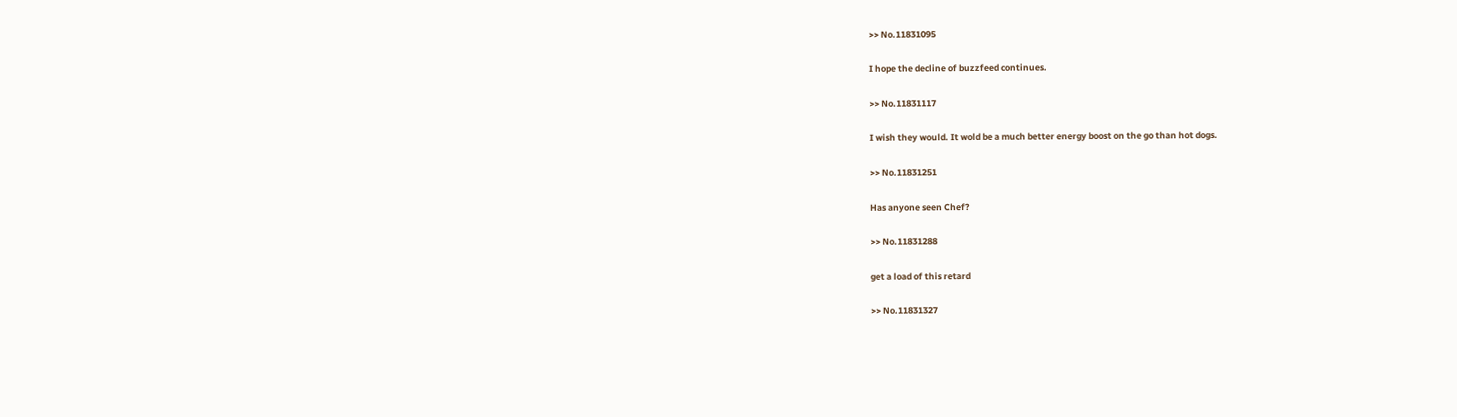>> No.11831095

I hope the decline of buzzfeed continues.

>> No.11831117

I wish they would. It wold be a much better energy boost on the go than hot dogs.

>> No.11831251

Has anyone seen Chef?

>> No.11831288

get a load of this retard

>> No.11831327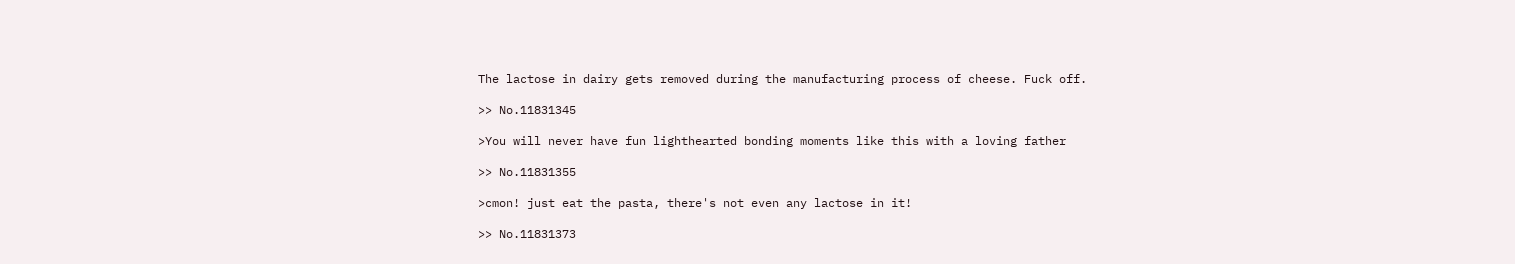The lactose in dairy gets removed during the manufacturing process of cheese. Fuck off.

>> No.11831345

>You will never have fun lighthearted bonding moments like this with a loving father

>> No.11831355

>cmon! just eat the pasta, there's not even any lactose in it!

>> No.11831373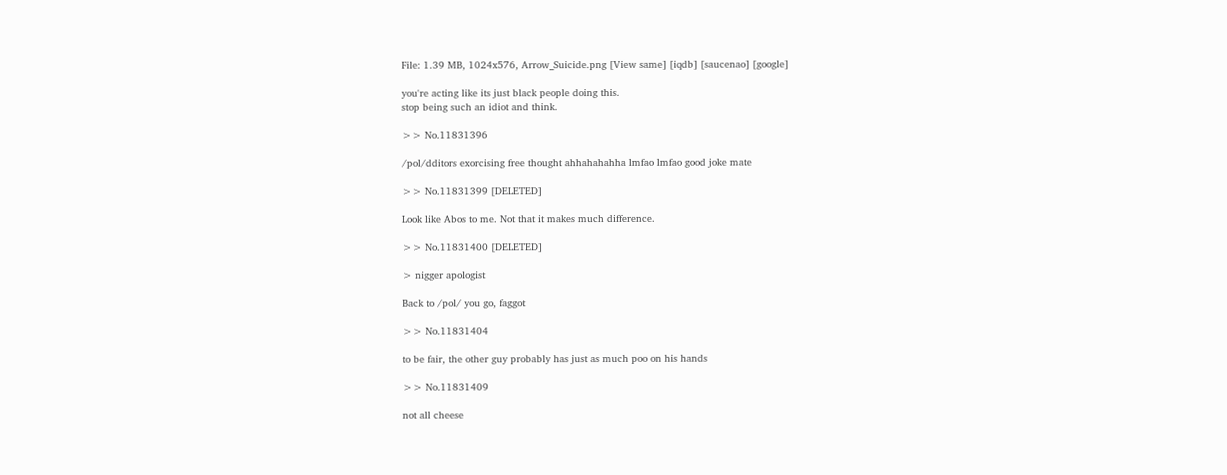File: 1.39 MB, 1024x576, Arrow_Suicide.png [View same] [iqdb] [saucenao] [google]

you're acting like its just black people doing this.
stop being such an idiot and think.

>> No.11831396

/pol/dditors exorcising free thought ahhahahahha lmfao lmfao good joke mate

>> No.11831399 [DELETED]

Look like Abos to me. Not that it makes much difference.

>> No.11831400 [DELETED]

> nigger apologist

Back to /pol/ you go, faggot

>> No.11831404

to be fair, the other guy probably has just as much poo on his hands

>> No.11831409

not all cheese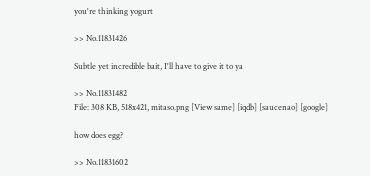you're thinking yogurt

>> No.11831426

Subtle yet incredible bait, I'll have to give it to ya

>> No.11831482
File: 308 KB, 518x421, mitaso.png [View same] [iqdb] [saucenao] [google]

how does egg?

>> No.11831602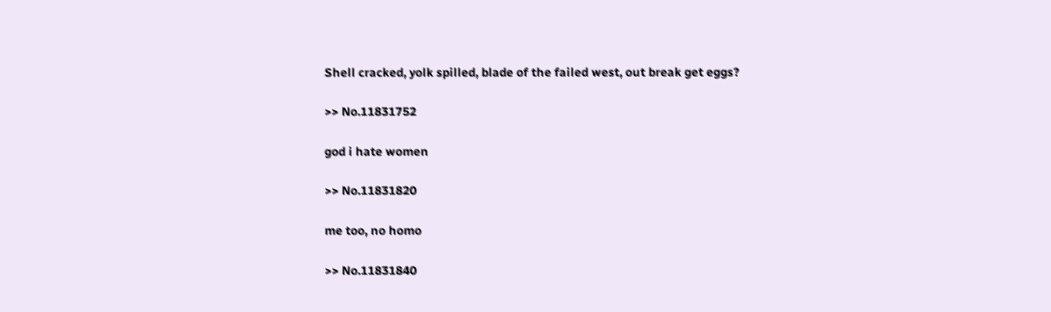Shell cracked, yolk spilled, blade of the failed west, out break get eggs?

>> No.11831752

god i hate women

>> No.11831820

me too, no homo

>> No.11831840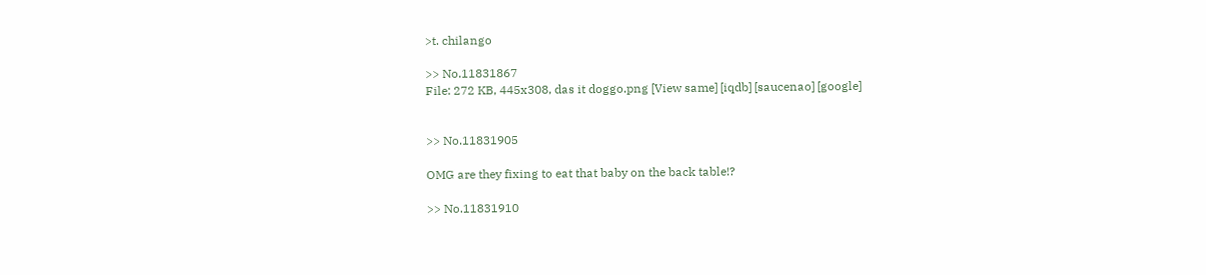>t. chilango

>> No.11831867
File: 272 KB, 445x308, das it doggo.png [View same] [iqdb] [saucenao] [google]


>> No.11831905

OMG are they fixing to eat that baby on the back table!?

>> No.11831910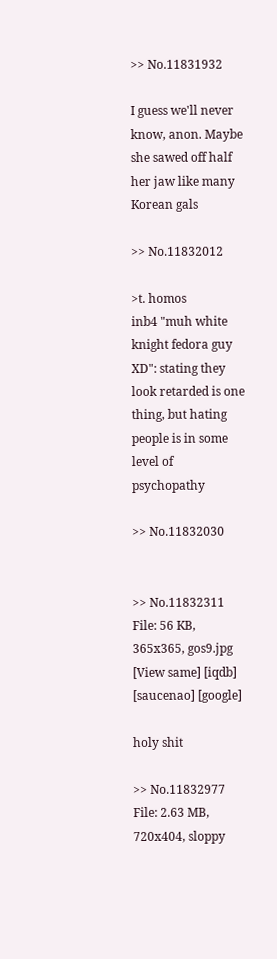>> No.11831932

I guess we'll never know, anon. Maybe she sawed off half her jaw like many Korean gals

>> No.11832012

>t. homos
inb4 "muh white knight fedora guy XD": stating they look retarded is one thing, but hating people is in some level of psychopathy

>> No.11832030


>> No.11832311
File: 56 KB, 365x365, gos9.jpg [View same] [iqdb] [saucenao] [google]

holy shit

>> No.11832977
File: 2.63 MB, 720x404, sloppy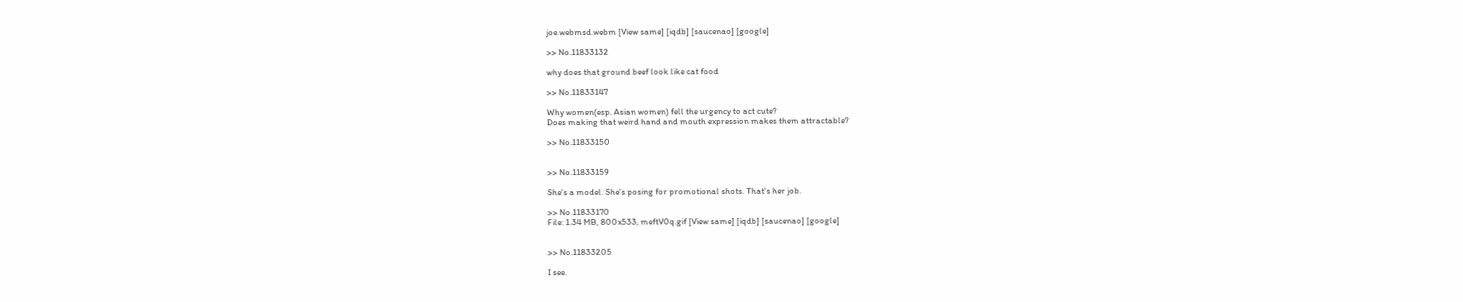joe.webmsd.webm [View same] [iqdb] [saucenao] [google]

>> No.11833132

why does that ground beef look like cat food

>> No.11833147

Why women(esp. Asian women) fell the urgency to act cute?
Does making that weird hand and mouth expression makes them attractable?

>> No.11833150


>> No.11833159

She's a model. She's posing for promotional shots. That's her job.

>> No.11833170
File: 1.34 MB, 800x533, meftV0q.gif [View same] [iqdb] [saucenao] [google]


>> No.11833205

I see.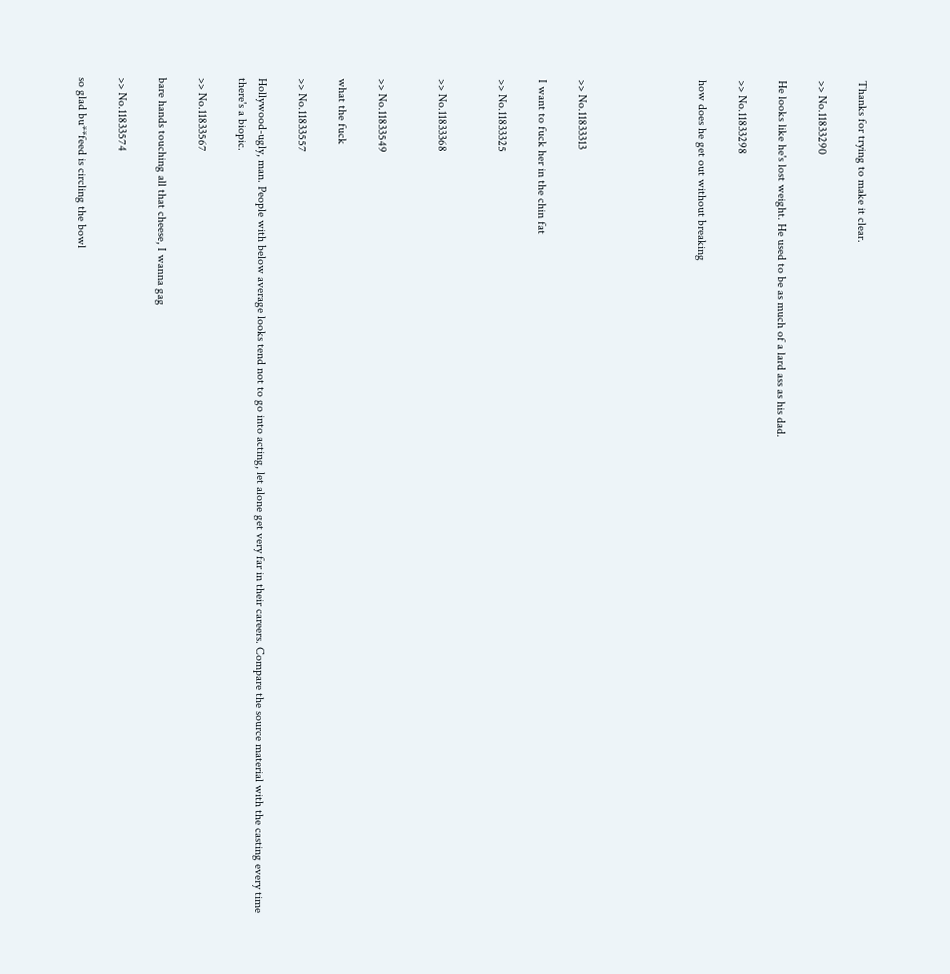Thanks for trying to make it clear.

>> No.11833290

He looks like he's lost weight. He used to be as much of a lard ass as his dad.

>> No.11833298

how does he get out without breaking





>> No.11833313

I want to fuck her in the chin fat

>> No.11833325


>> No.11833368


>> No.11833549

what the fuck

>> No.11833557

Hollywood-ugly, man. People with below average looks tend not to go into acting, let alone get very far in their careers. Compare the source material with the casting every time there's a biopic.

>> No.11833567

bare hands touching all that cheese, I wanna gag

>> No.11833574

so glad bu**feed is circling the bowl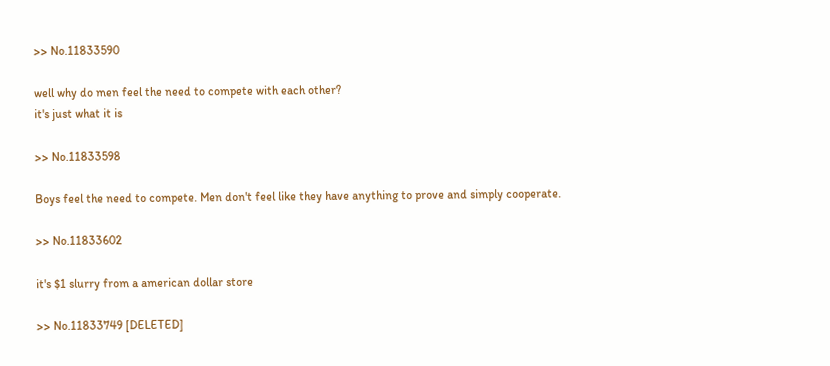>> No.11833590

well why do men feel the need to compete with each other?
it's just what it is

>> No.11833598

Boys feel the need to compete. Men don't feel like they have anything to prove and simply cooperate.

>> No.11833602

it's $1 slurry from a american dollar store

>> No.11833749 [DELETED]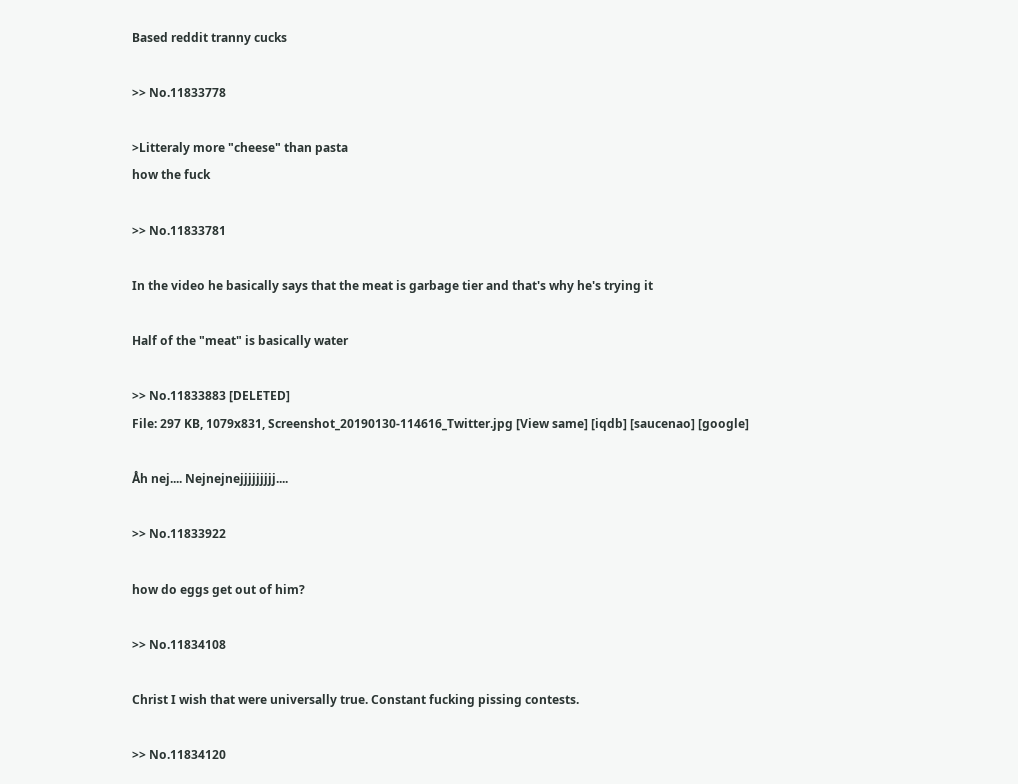Based reddit tranny cucks

>> No.11833778

>Litteraly more "cheese" than pasta
how the fuck

>> No.11833781

In the video he basically says that the meat is garbage tier and that's why he's trying it

Half of the "meat" is basically water

>> No.11833883 [DELETED]
File: 297 KB, 1079x831, Screenshot_20190130-114616_Twitter.jpg [View same] [iqdb] [saucenao] [google]

Åh nej.... Nejnejnejjjjjjjjj....

>> No.11833922

how do eggs get out of him?

>> No.11834108

Christ I wish that were universally true. Constant fucking pissing contests.

>> No.11834120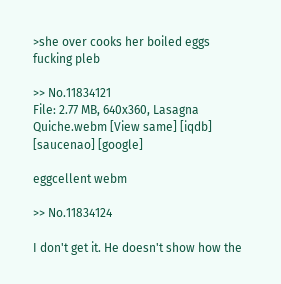>she over cooks her boiled eggs
fucking pleb

>> No.11834121
File: 2.77 MB, 640x360, Lasagna Quiche.webm [View same] [iqdb] [saucenao] [google]

eggcellent webm

>> No.11834124

I don't get it. He doesn't show how the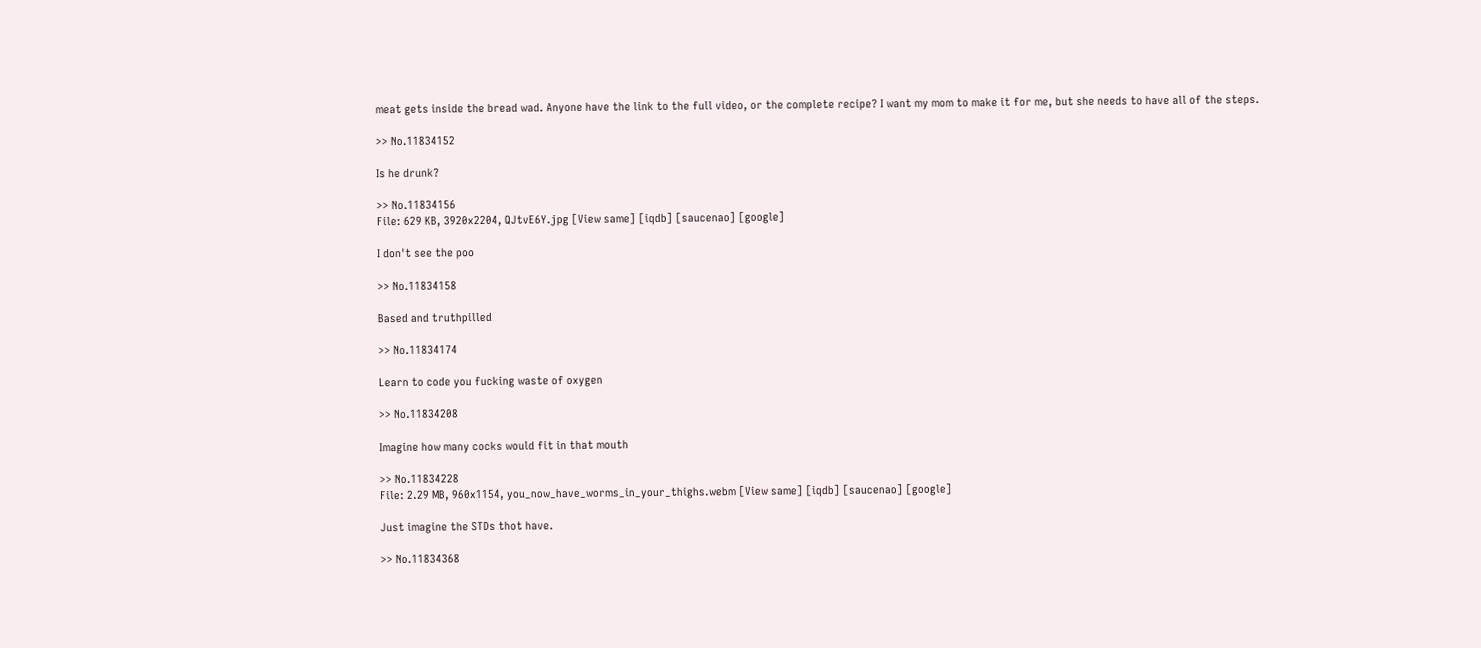meat gets inside the bread wad. Anyone have the link to the full video, or the complete recipe? I want my mom to make it for me, but she needs to have all of the steps.

>> No.11834152

Is he drunk?

>> No.11834156
File: 629 KB, 3920x2204, QJtvE6Y.jpg [View same] [iqdb] [saucenao] [google]

I don't see the poo

>> No.11834158

Based and truthpilled

>> No.11834174

Learn to code you fucking waste of oxygen

>> No.11834208

Imagine how many cocks would fit in that mouth

>> No.11834228
File: 2.29 MB, 960x1154, you_now_have_worms_in_your_thighs.webm [View same] [iqdb] [saucenao] [google]

Just imagine the STDs thot have.

>> No.11834368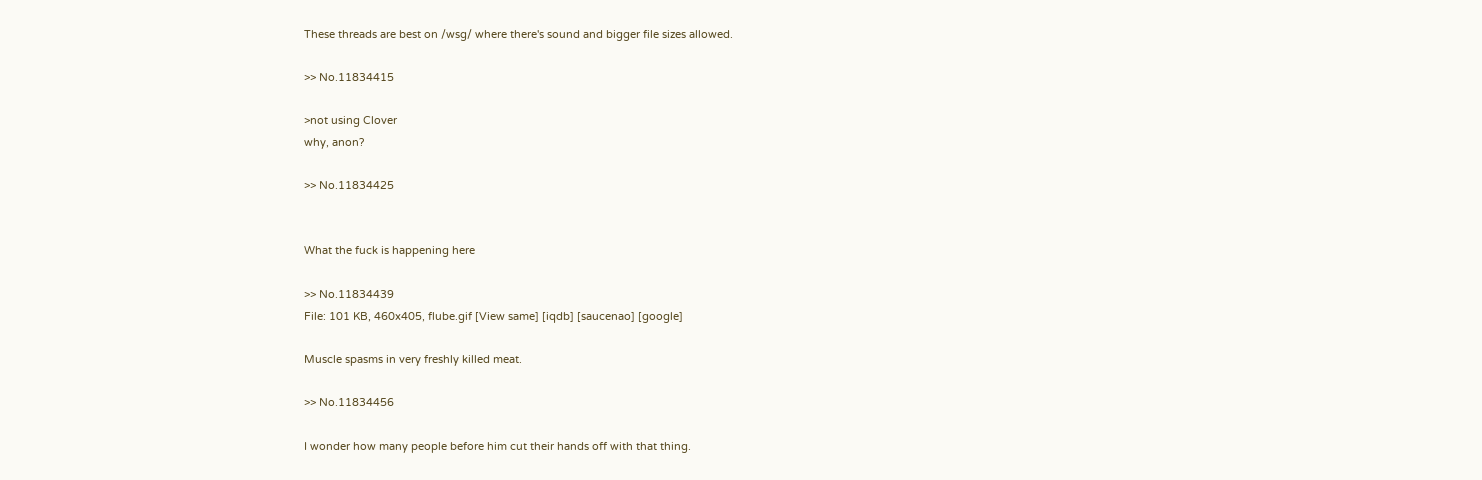These threads are best on /wsg/ where there's sound and bigger file sizes allowed.

>> No.11834415

>not using Clover
why, anon?

>> No.11834425


What the fuck is happening here

>> No.11834439
File: 101 KB, 460x405, flube.gif [View same] [iqdb] [saucenao] [google]

Muscle spasms in very freshly killed meat.

>> No.11834456

I wonder how many people before him cut their hands off with that thing.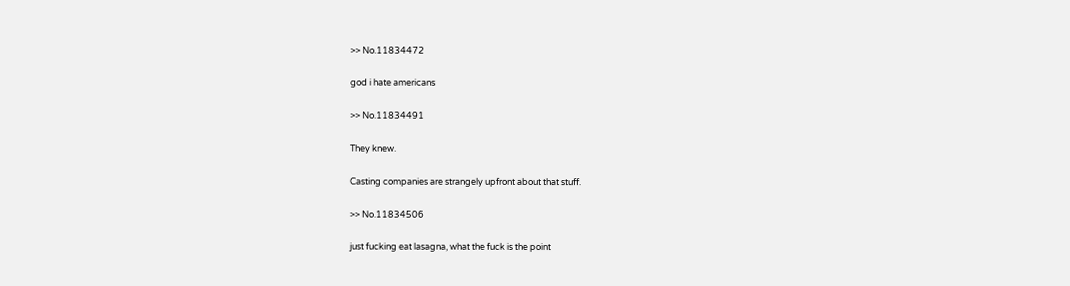>> No.11834472

god i hate americans

>> No.11834491

They knew.

Casting companies are strangely upfront about that stuff.

>> No.11834506

just fucking eat lasagna, what the fuck is the point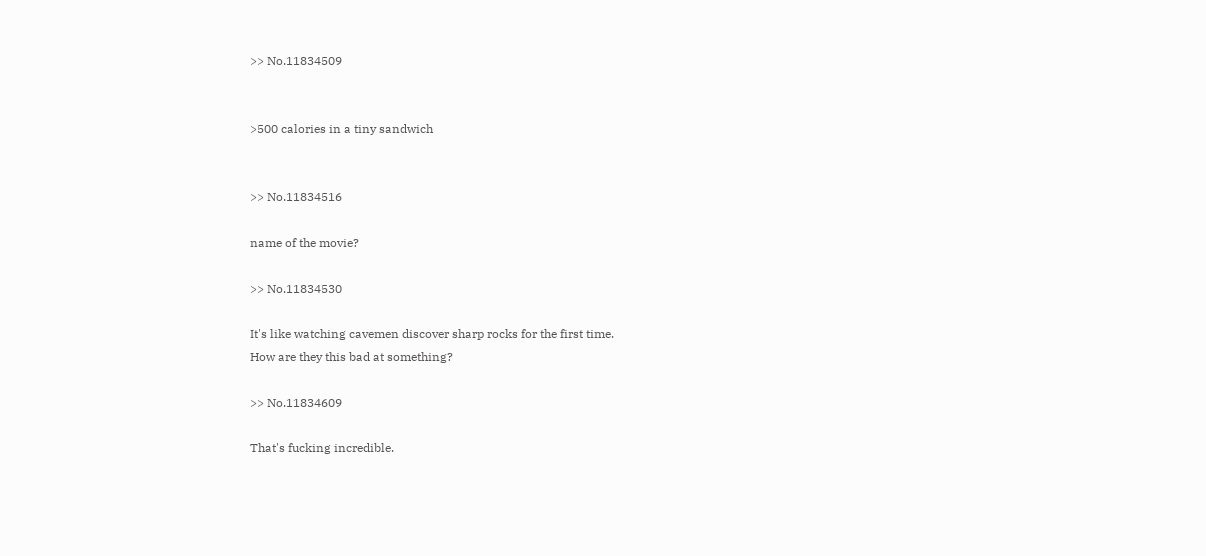>> No.11834509


>500 calories in a tiny sandwich


>> No.11834516

name of the movie?

>> No.11834530

It's like watching cavemen discover sharp rocks for the first time.
How are they this bad at something?

>> No.11834609

That's fucking incredible.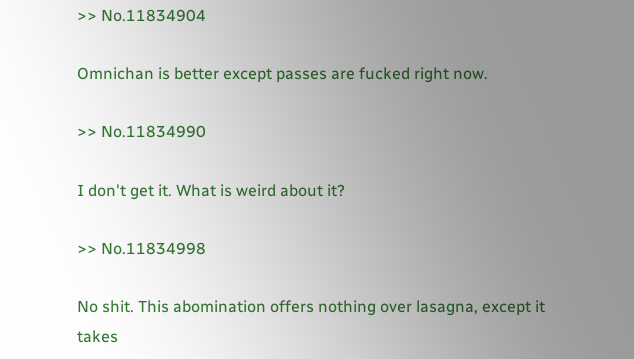>> No.11834904

Omnichan is better except passes are fucked right now.

>> No.11834990

I don't get it. What is weird about it?

>> No.11834998

No shit. This abomination offers nothing over lasagna, except it takes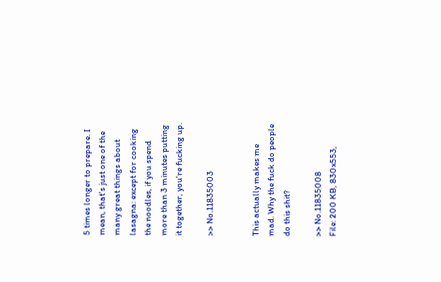5 times longer to prepare. I mean, that's just one of the many great things about lasagna: except for cooking the noodles, if you spend more than 3 minutes putting it together, you're fucking up.

>> No.11835003


This actually makes me mad. Why the fuck do people do this shit?

>> No.11835008
File: 200 KB, 830x553,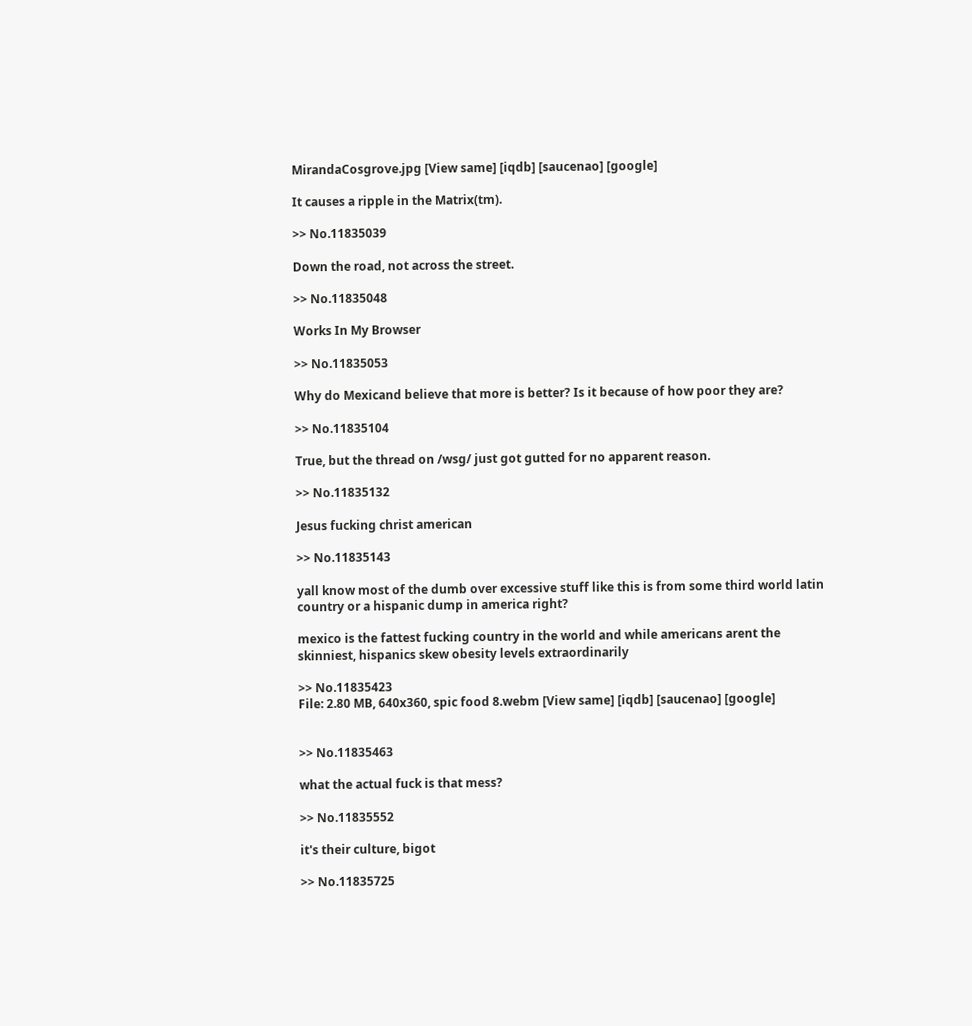MirandaCosgrove.jpg [View same] [iqdb] [saucenao] [google]

It causes a ripple in the Matrix(tm).

>> No.11835039

Down the road, not across the street.

>> No.11835048

Works In My Browser

>> No.11835053

Why do Mexicand believe that more is better? Is it because of how poor they are?

>> No.11835104

True, but the thread on /wsg/ just got gutted for no apparent reason.

>> No.11835132

Jesus fucking christ american

>> No.11835143

yall know most of the dumb over excessive stuff like this is from some third world latin country or a hispanic dump in america right?

mexico is the fattest fucking country in the world and while americans arent the skinniest, hispanics skew obesity levels extraordinarily

>> No.11835423
File: 2.80 MB, 640x360, spic food 8.webm [View same] [iqdb] [saucenao] [google]


>> No.11835463

what the actual fuck is that mess?

>> No.11835552

it's their culture, bigot

>> No.11835725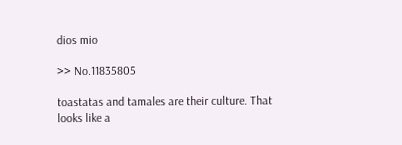dios mio

>> No.11835805

toastatas and tamales are their culture. That looks like a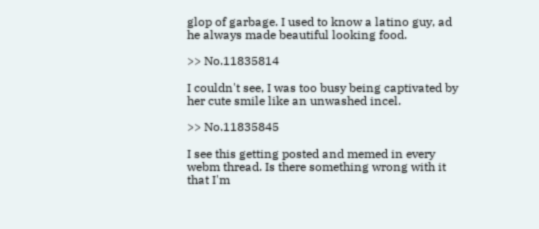glop of garbage. I used to know a latino guy, ad he always made beautiful looking food.

>> No.11835814

I couldn't see, I was too busy being captivated by her cute smile like an unwashed incel.

>> No.11835845

I see this getting posted and memed in every webm thread. Is there something wrong with it that I'm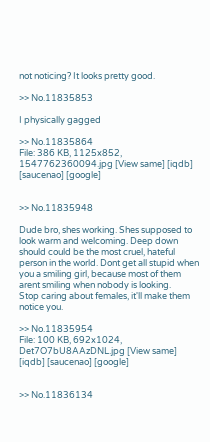not noticing? It looks pretty good.

>> No.11835853

I physically gagged

>> No.11835864
File: 386 KB, 1125x852, 1547762360094.jpg [View same] [iqdb] [saucenao] [google]


>> No.11835948

Dude bro, shes working. Shes supposed to look warm and welcoming. Deep down should could be the most cruel, hateful person in the world. Dont get all stupid when you a smiling girl, because most of them arent smiling when nobody is looking.
Stop caring about females, it'll make them notice you.

>> No.11835954
File: 100 KB, 692x1024, Det7O7bU8AAzDNL.jpg [View same] [iqdb] [saucenao] [google]


>> No.11836134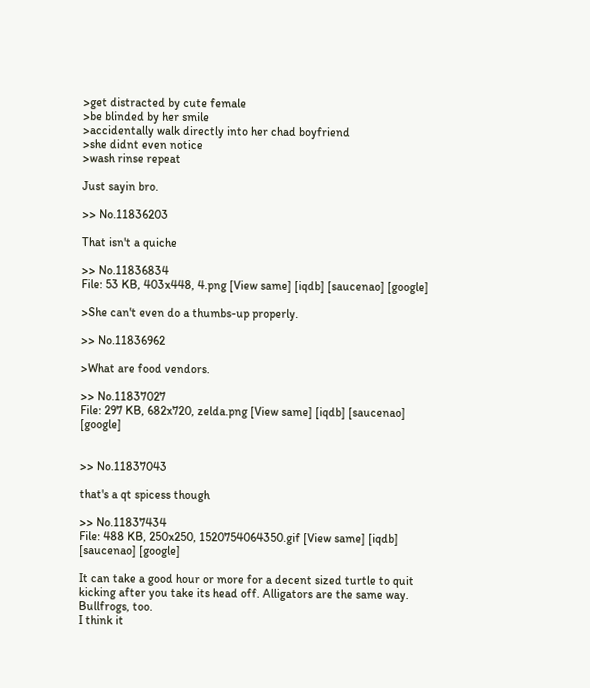>get distracted by cute female
>be blinded by her smile
>accidentally walk directly into her chad boyfriend
>she didnt even notice
>wash rinse repeat

Just sayin bro.

>> No.11836203

That isn't a quiche

>> No.11836834
File: 53 KB, 403x448, 4.png [View same] [iqdb] [saucenao] [google]

>She can't even do a thumbs-up properly.

>> No.11836962

>What are food vendors.

>> No.11837027
File: 297 KB, 682x720, zelda.png [View same] [iqdb] [saucenao] [google]


>> No.11837043

that's a qt spicess though

>> No.11837434
File: 488 KB, 250x250, 1520754064350.gif [View same] [iqdb] [saucenao] [google]

It can take a good hour or more for a decent sized turtle to quit kicking after you take its head off. Alligators are the same way. Bullfrogs, too.
I think it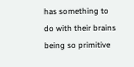has something to do with their brains being so primitive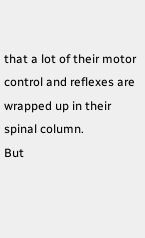that a lot of their motor control and reflexes are wrapped up in their spinal column.
But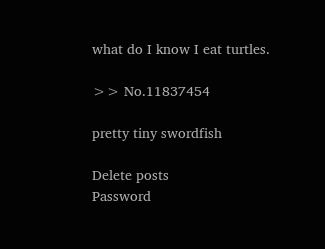what do I know I eat turtles.

>> No.11837454

pretty tiny swordfish

Delete posts
Password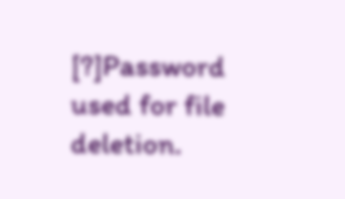[?]Password used for file deletion.